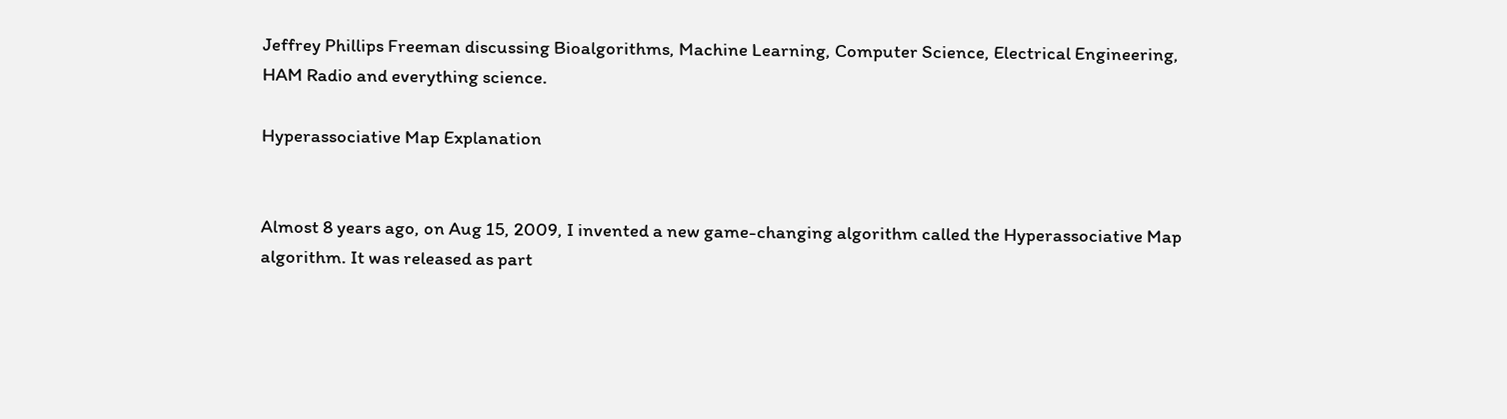Jeffrey Phillips Freeman discussing Bioalgorithms, Machine Learning, Computer Science, Electrical Engineering, HAM Radio and everything science.

Hyperassociative Map Explanation


Almost 8 years ago, on Aug 15, 2009, I invented a new game-changing algorithm called the Hyperassociative Map algorithm. It was released as part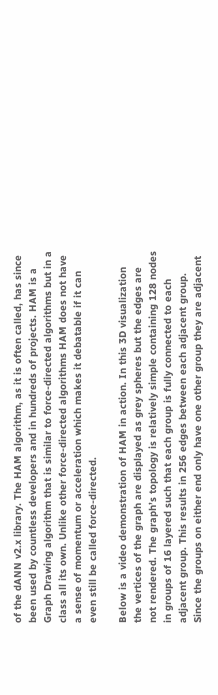of the dANN v2.x library. The HAM algorithm, as it is often called, has since been used by countless developers and in hundreds of projects. HAM is a Graph Drawing algorithm that is similar to force-directed algorithms but in a class all its own. Unlike other force-directed algorithms HAM does not have a sense of momentum or acceleration which makes it debatable if it can even still be called force-directed.

Below is a video demonstration of HAM in action. In this 3D visualization the vertices of the graph are displayed as grey spheres but the edges are not rendered. The graph’s topology is relatively simple containing 128 nodes in groups of 16 layered such that each group is fully connected to each adjacent group. This results in 256 edges between each adjacent group. Since the groups on either end only have one other group they are adjacent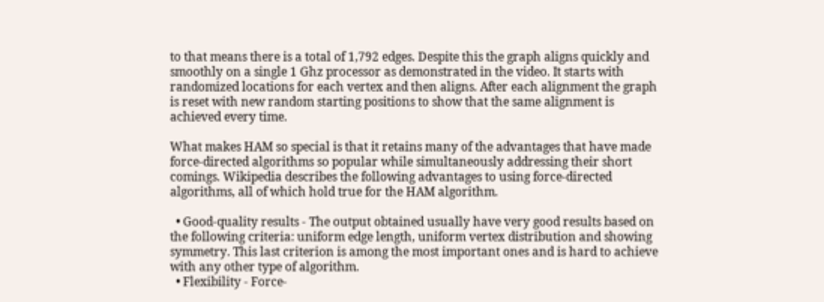to that means there is a total of 1,792 edges. Despite this the graph aligns quickly and smoothly on a single 1 Ghz processor as demonstrated in the video. It starts with randomized locations for each vertex and then aligns. After each alignment the graph is reset with new random starting positions to show that the same alignment is achieved every time.

What makes HAM so special is that it retains many of the advantages that have made force-directed algorithms so popular while simultaneously addressing their short comings. Wikipedia describes the following advantages to using force-directed algorithms, all of which hold true for the HAM algorithm.

  • Good-quality results - The output obtained usually have very good results based on the following criteria: uniform edge length, uniform vertex distribution and showing symmetry. This last criterion is among the most important ones and is hard to achieve with any other type of algorithm.
  • Flexibility - Force-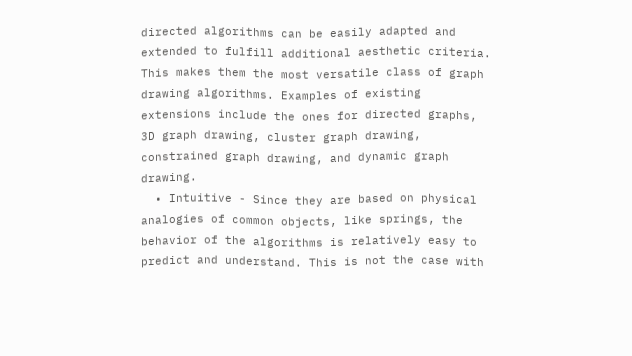directed algorithms can be easily adapted and extended to fulfill additional aesthetic criteria. This makes them the most versatile class of graph drawing algorithms. Examples of existing extensions include the ones for directed graphs, 3D graph drawing, cluster graph drawing, constrained graph drawing, and dynamic graph drawing.
  • Intuitive - Since they are based on physical analogies of common objects, like springs, the behavior of the algorithms is relatively easy to predict and understand. This is not the case with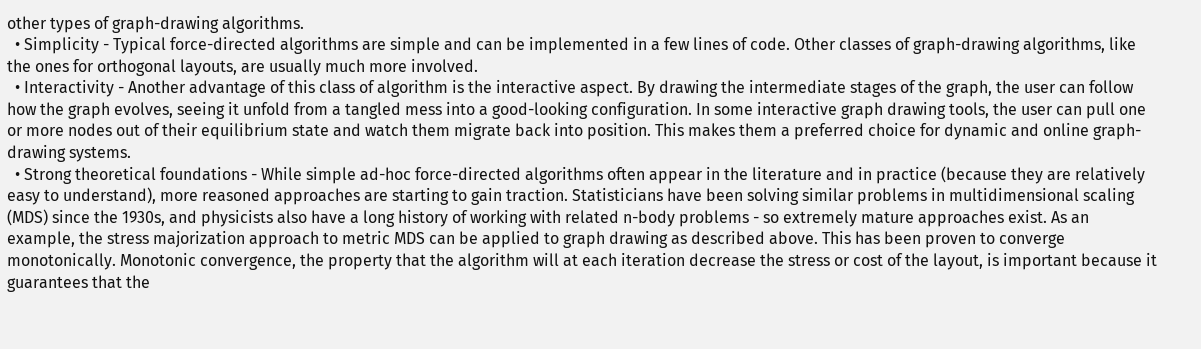other types of graph-drawing algorithms.
  • Simplicity - Typical force-directed algorithms are simple and can be implemented in a few lines of code. Other classes of graph-drawing algorithms, like the ones for orthogonal layouts, are usually much more involved.
  • Interactivity - Another advantage of this class of algorithm is the interactive aspect. By drawing the intermediate stages of the graph, the user can follow how the graph evolves, seeing it unfold from a tangled mess into a good-looking configuration. In some interactive graph drawing tools, the user can pull one or more nodes out of their equilibrium state and watch them migrate back into position. This makes them a preferred choice for dynamic and online graph-drawing systems.
  • Strong theoretical foundations - While simple ad-hoc force-directed algorithms often appear in the literature and in practice (because they are relatively easy to understand), more reasoned approaches are starting to gain traction. Statisticians have been solving similar problems in multidimensional scaling (MDS) since the 1930s, and physicists also have a long history of working with related n-body problems - so extremely mature approaches exist. As an example, the stress majorization approach to metric MDS can be applied to graph drawing as described above. This has been proven to converge monotonically. Monotonic convergence, the property that the algorithm will at each iteration decrease the stress or cost of the layout, is important because it guarantees that the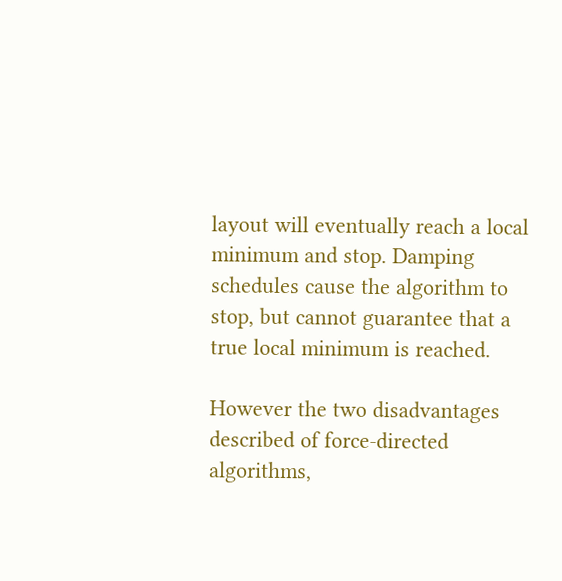layout will eventually reach a local minimum and stop. Damping schedules cause the algorithm to stop, but cannot guarantee that a true local minimum is reached.

However the two disadvantages described of force-directed algorithms,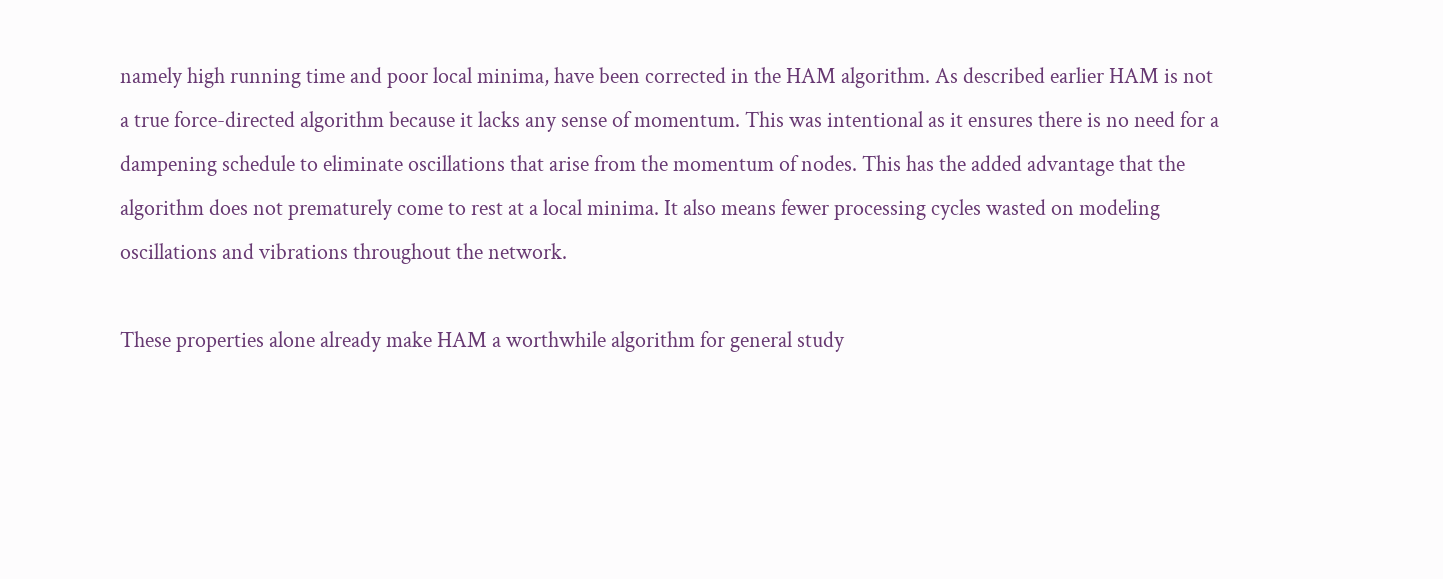namely high running time and poor local minima, have been corrected in the HAM algorithm. As described earlier HAM is not a true force-directed algorithm because it lacks any sense of momentum. This was intentional as it ensures there is no need for a dampening schedule to eliminate oscillations that arise from the momentum of nodes. This has the added advantage that the algorithm does not prematurely come to rest at a local minima. It also means fewer processing cycles wasted on modeling oscillations and vibrations throughout the network.

These properties alone already make HAM a worthwhile algorithm for general study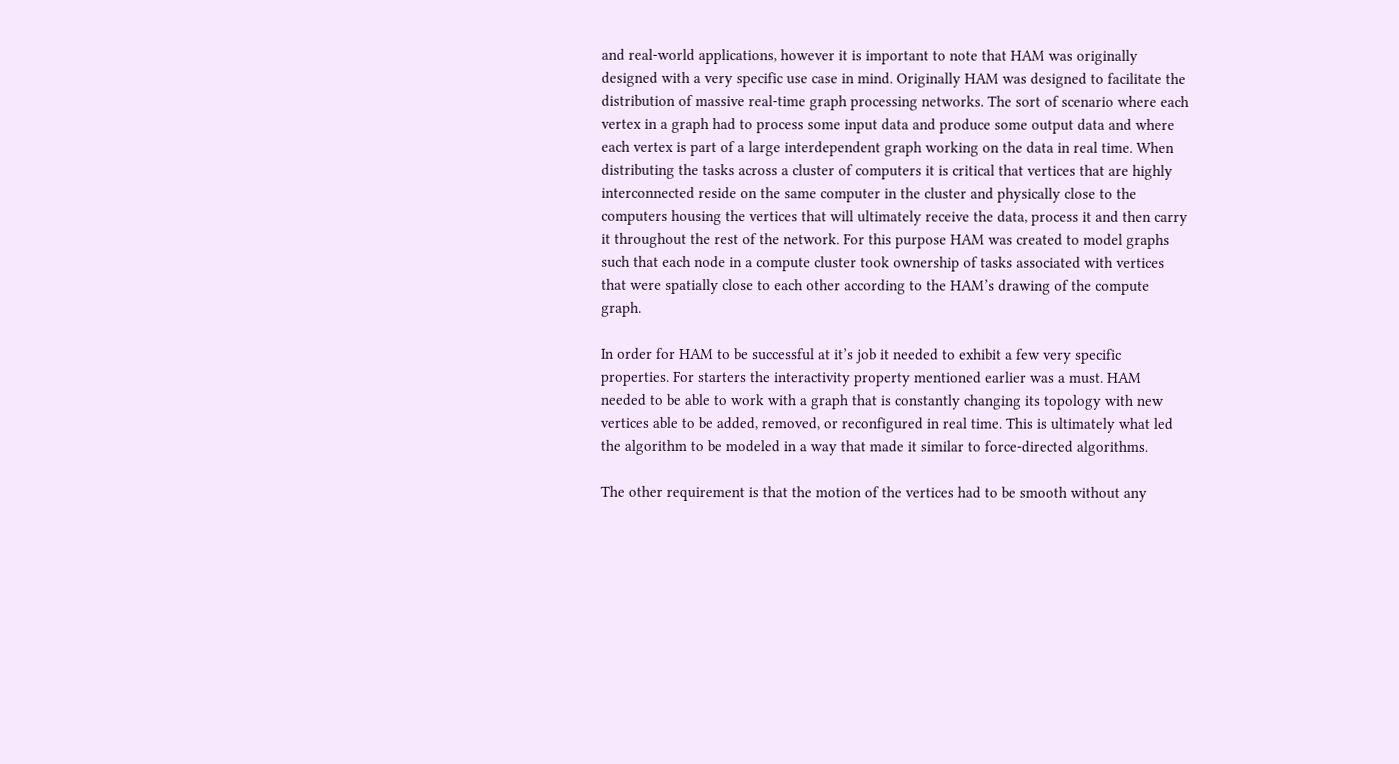and real-world applications, however it is important to note that HAM was originally designed with a very specific use case in mind. Originally HAM was designed to facilitate the distribution of massive real-time graph processing networks. The sort of scenario where each vertex in a graph had to process some input data and produce some output data and where each vertex is part of a large interdependent graph working on the data in real time. When distributing the tasks across a cluster of computers it is critical that vertices that are highly interconnected reside on the same computer in the cluster and physically close to the computers housing the vertices that will ultimately receive the data, process it and then carry it throughout the rest of the network. For this purpose HAM was created to model graphs such that each node in a compute cluster took ownership of tasks associated with vertices that were spatially close to each other according to the HAM’s drawing of the compute graph.

In order for HAM to be successful at it’s job it needed to exhibit a few very specific properties. For starters the interactivity property mentioned earlier was a must. HAM needed to be able to work with a graph that is constantly changing its topology with new vertices able to be added, removed, or reconfigured in real time. This is ultimately what led the algorithm to be modeled in a way that made it similar to force-directed algorithms.

The other requirement is that the motion of the vertices had to be smooth without any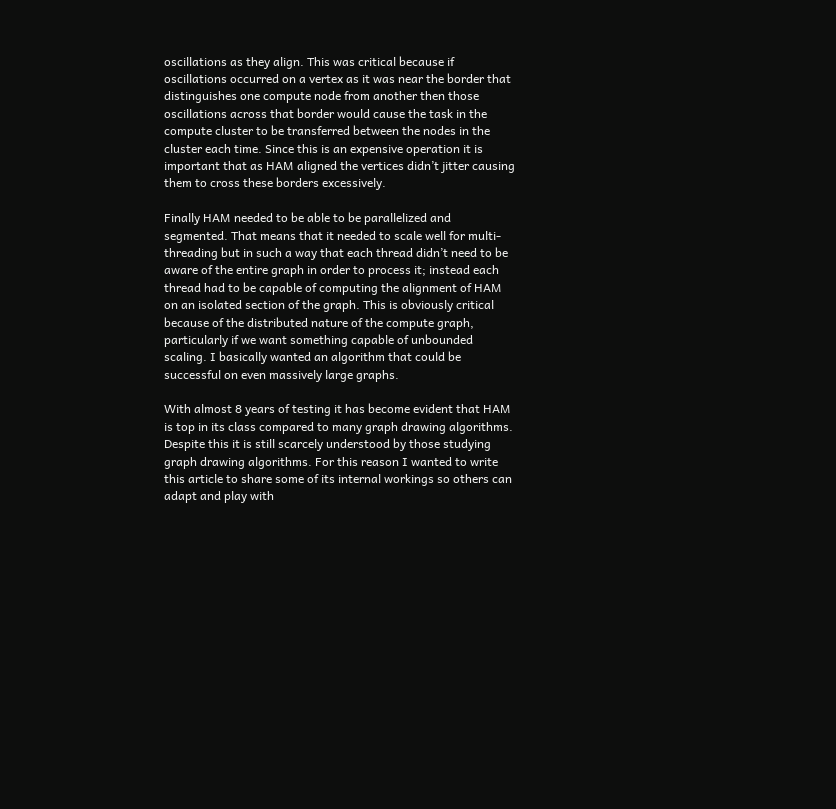oscillations as they align. This was critical because if oscillations occurred on a vertex as it was near the border that distinguishes one compute node from another then those oscillations across that border would cause the task in the compute cluster to be transferred between the nodes in the cluster each time. Since this is an expensive operation it is important that as HAM aligned the vertices didn’t jitter causing them to cross these borders excessively.

Finally HAM needed to be able to be parallelized and segmented. That means that it needed to scale well for multi-threading but in such a way that each thread didn’t need to be aware of the entire graph in order to process it; instead each thread had to be capable of computing the alignment of HAM on an isolated section of the graph. This is obviously critical because of the distributed nature of the compute graph, particularly if we want something capable of unbounded scaling. I basically wanted an algorithm that could be successful on even massively large graphs.

With almost 8 years of testing it has become evident that HAM is top in its class compared to many graph drawing algorithms. Despite this it is still scarcely understood by those studying graph drawing algorithms. For this reason I wanted to write this article to share some of its internal workings so others can adapt and play with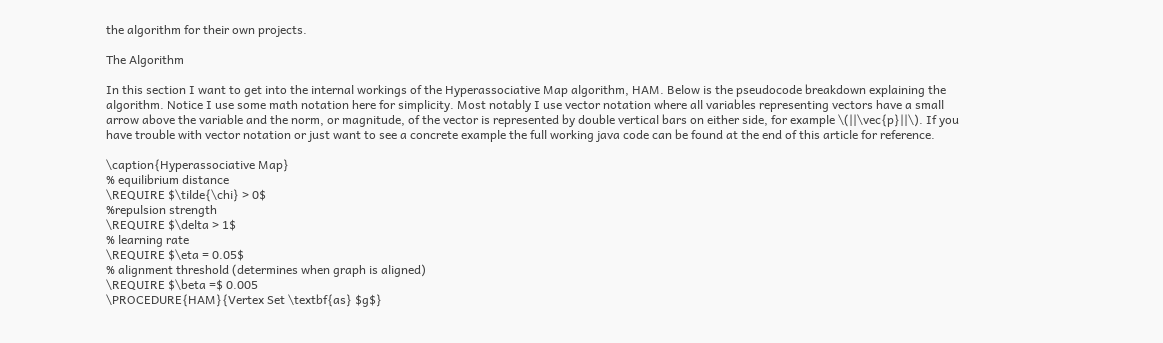the algorithm for their own projects.

The Algorithm

In this section I want to get into the internal workings of the Hyperassociative Map algorithm, HAM. Below is the pseudocode breakdown explaining the algorithm. Notice I use some math notation here for simplicity. Most notably I use vector notation where all variables representing vectors have a small arrow above the variable and the norm, or magnitude, of the vector is represented by double vertical bars on either side, for example \(||\vec{p}||\). If you have trouble with vector notation or just want to see a concrete example the full working java code can be found at the end of this article for reference.

\caption{Hyperassociative Map}
% equilibrium distance
\REQUIRE $\tilde{\chi} > 0$
%repulsion strength
\REQUIRE $\delta > 1$
% learning rate
\REQUIRE $\eta = 0.05$
% alignment threshold (determines when graph is aligned)
\REQUIRE $\beta =$ 0.005
\PROCEDURE{HAM}{Vertex Set \textbf{as} $g$}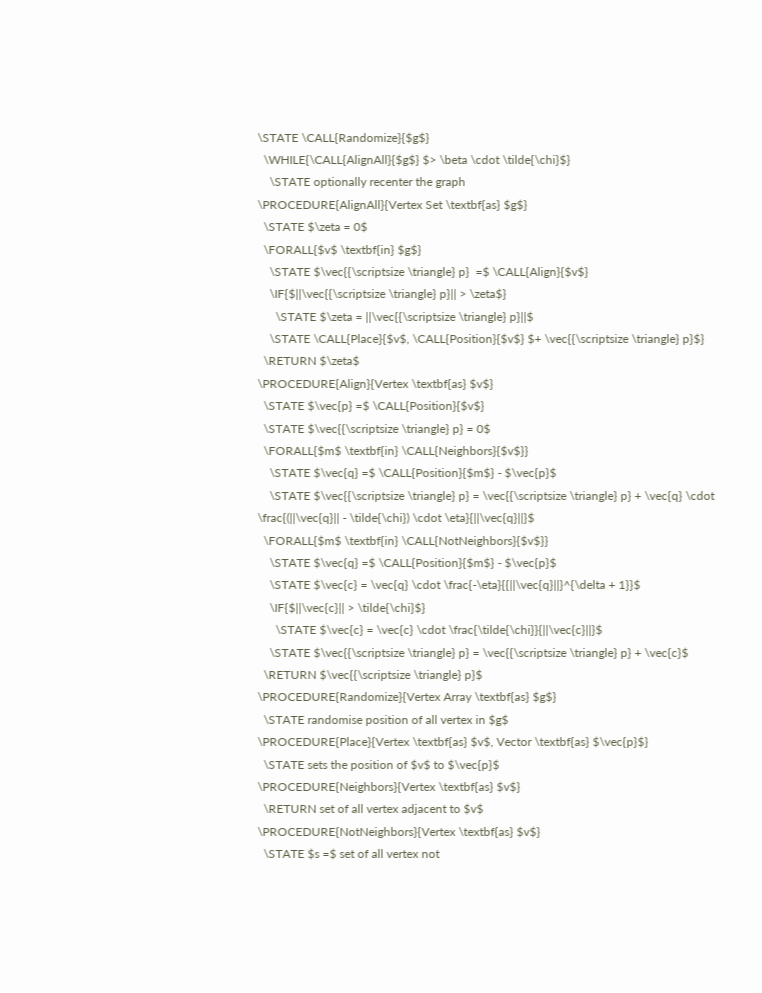\STATE \CALL{Randomize}{$g$}
  \WHILE{\CALL{AlignAll}{$g$} $> \beta \cdot \tilde{\chi}$}
    \STATE optionally recenter the graph
\PROCEDURE{AlignAll}{Vertex Set \textbf{as} $g$}
  \STATE $\zeta = 0$
  \FORALL{$v$ \textbf{in} $g$}
    \STATE $\vec{{\scriptsize \triangle} p}  =$ \CALL{Align}{$v$}
    \IF{$||\vec{{\scriptsize \triangle} p}|| > \zeta$}
      \STATE $\zeta = ||\vec{{\scriptsize \triangle} p}||$
    \STATE \CALL{Place}{$v$, \CALL{Position}{$v$} $+ \vec{{\scriptsize \triangle} p}$}
  \RETURN $\zeta$
\PROCEDURE{Align}{Vertex \textbf{as} $v$}
  \STATE $\vec{p} =$ \CALL{Position}{$v$}
  \STATE $\vec{{\scriptsize \triangle} p} = 0$
  \FORALL{$m$ \textbf{in} \CALL{Neighbors}{$v$}}
    \STATE $\vec{q} =$ \CALL{Position}{$m$} - $\vec{p}$
    \STATE $\vec{{\scriptsize \triangle} p} = \vec{{\scriptsize \triangle} p} + \vec{q} \cdot \frac{(||\vec{q}|| - \tilde{\chi}) \cdot \eta}{||\vec{q}||}$
  \FORALL{$m$ \textbf{in} \CALL{NotNeighbors}{$v$}}
    \STATE $\vec{q} =$ \CALL{Position}{$m$} - $\vec{p}$
    \STATE $\vec{c} = \vec{q} \cdot \frac{-\eta}{{||\vec{q}||}^{\delta + 1}}$
    \IF{$||\vec{c}|| > \tilde{\chi}$}
      \STATE $\vec{c} = \vec{c} \cdot \frac{\tilde{\chi}}{||\vec{c}||}$
    \STATE $\vec{{\scriptsize \triangle} p} = \vec{{\scriptsize \triangle} p} + \vec{c}$
  \RETURN $\vec{{\scriptsize \triangle} p}$
\PROCEDURE{Randomize}{Vertex Array \textbf{as} $g$}
  \STATE randomise position of all vertex in $g$
\PROCEDURE{Place}{Vertex \textbf{as} $v$, Vector \textbf{as} $\vec{p}$}
  \STATE sets the position of $v$ to $\vec{p}$
\PROCEDURE{Neighbors}{Vertex \textbf{as} $v$}
  \RETURN set of all vertex adjacent to $v$
\PROCEDURE{NotNeighbors}{Vertex \textbf{as} $v$}
  \STATE $s =$ set of all vertex not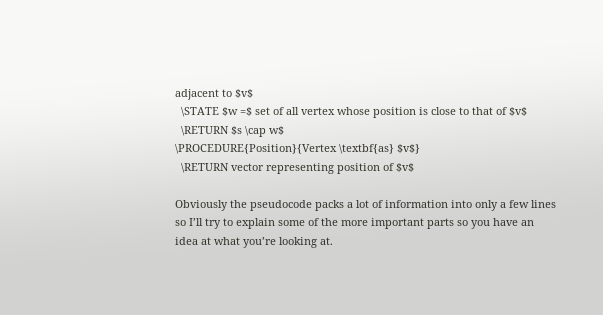adjacent to $v$
  \STATE $w =$ set of all vertex whose position is close to that of $v$
  \RETURN $s \cap w$
\PROCEDURE{Position}{Vertex \textbf{as} $v$}
  \RETURN vector representing position of $v$

Obviously the pseudocode packs a lot of information into only a few lines so I’ll try to explain some of the more important parts so you have an idea at what you’re looking at.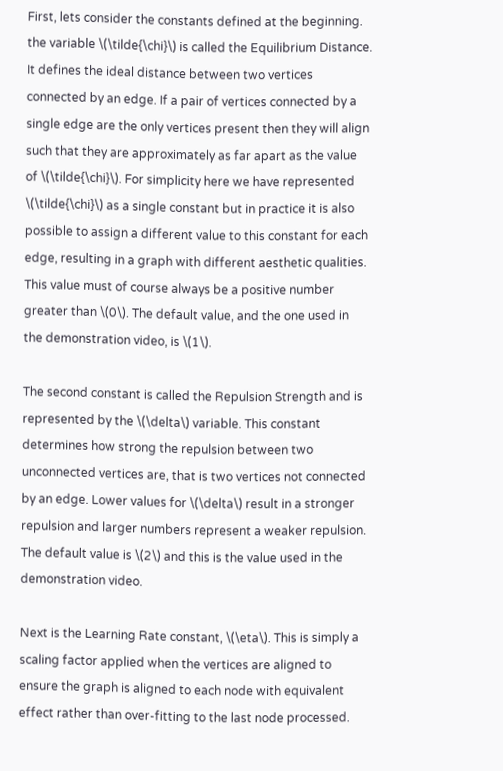First, lets consider the constants defined at the beginning. the variable \(\tilde{\chi}\) is called the Equilibrium Distance. It defines the ideal distance between two vertices connected by an edge. If a pair of vertices connected by a single edge are the only vertices present then they will align such that they are approximately as far apart as the value of \(\tilde{\chi}\). For simplicity here we have represented \(\tilde{\chi}\) as a single constant but in practice it is also possible to assign a different value to this constant for each edge, resulting in a graph with different aesthetic qualities. This value must of course always be a positive number greater than \(0\). The default value, and the one used in the demonstration video, is \(1\).

The second constant is called the Repulsion Strength and is represented by the \(\delta\) variable. This constant determines how strong the repulsion between two unconnected vertices are, that is two vertices not connected by an edge. Lower values for \(\delta\) result in a stronger repulsion and larger numbers represent a weaker repulsion. The default value is \(2\) and this is the value used in the demonstration video.

Next is the Learning Rate constant, \(\eta\). This is simply a scaling factor applied when the vertices are aligned to ensure the graph is aligned to each node with equivalent effect rather than over-fitting to the last node processed.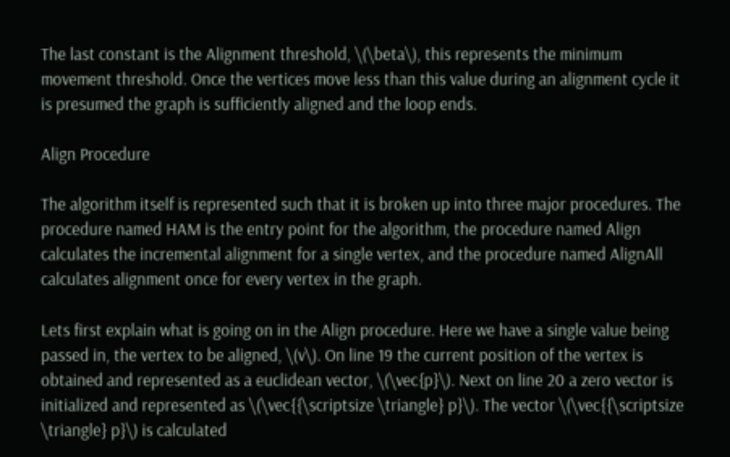The last constant is the Alignment threshold, \(\beta\), this represents the minimum movement threshold. Once the vertices move less than this value during an alignment cycle it is presumed the graph is sufficiently aligned and the loop ends.

Align Procedure

The algorithm itself is represented such that it is broken up into three major procedures. The procedure named HAM is the entry point for the algorithm, the procedure named Align calculates the incremental alignment for a single vertex, and the procedure named AlignAll calculates alignment once for every vertex in the graph.

Lets first explain what is going on in the Align procedure. Here we have a single value being passed in, the vertex to be aligned, \(v\). On line 19 the current position of the vertex is obtained and represented as a euclidean vector, \(\vec{p}\). Next on line 20 a zero vector is initialized and represented as \(\vec{{\scriptsize \triangle} p}\). The vector \(\vec{{\scriptsize \triangle} p}\) is calculated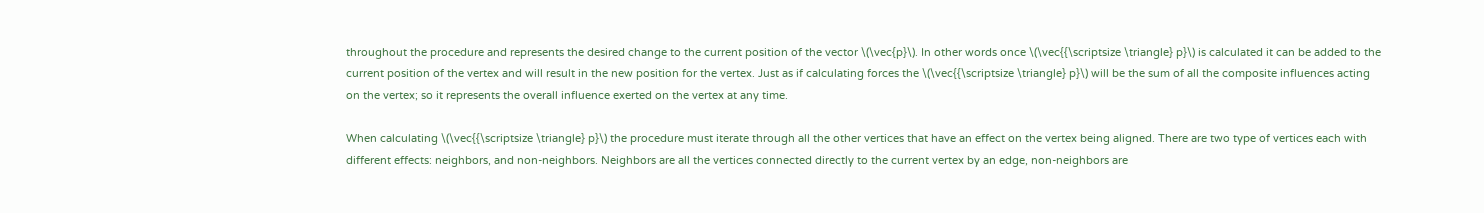throughout the procedure and represents the desired change to the current position of the vector \(\vec{p}\). In other words once \(\vec{{\scriptsize \triangle} p}\) is calculated it can be added to the current position of the vertex and will result in the new position for the vertex. Just as if calculating forces the \(\vec{{\scriptsize \triangle} p}\) will be the sum of all the composite influences acting on the vertex; so it represents the overall influence exerted on the vertex at any time.

When calculating \(\vec{{\scriptsize \triangle} p}\) the procedure must iterate through all the other vertices that have an effect on the vertex being aligned. There are two type of vertices each with different effects: neighbors, and non-neighbors. Neighbors are all the vertices connected directly to the current vertex by an edge, non-neighbors are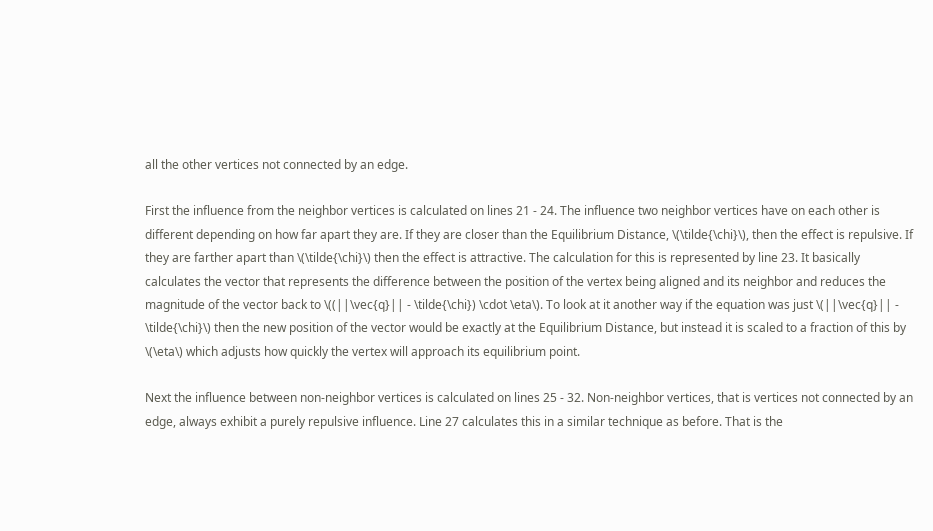all the other vertices not connected by an edge.

First the influence from the neighbor vertices is calculated on lines 21 - 24. The influence two neighbor vertices have on each other is different depending on how far apart they are. If they are closer than the Equilibrium Distance, \(\tilde{\chi}\), then the effect is repulsive. If they are farther apart than \(\tilde{\chi}\) then the effect is attractive. The calculation for this is represented by line 23. It basically calculates the vector that represents the difference between the position of the vertex being aligned and its neighbor and reduces the magnitude of the vector back to \((||\vec{q}|| - \tilde{\chi}) \cdot \eta\). To look at it another way if the equation was just \(||\vec{q}|| - \tilde{\chi}\) then the new position of the vector would be exactly at the Equilibrium Distance, but instead it is scaled to a fraction of this by \(\eta\) which adjusts how quickly the vertex will approach its equilibrium point.

Next the influence between non-neighbor vertices is calculated on lines 25 - 32. Non-neighbor vertices, that is vertices not connected by an edge, always exhibit a purely repulsive influence. Line 27 calculates this in a similar technique as before. That is the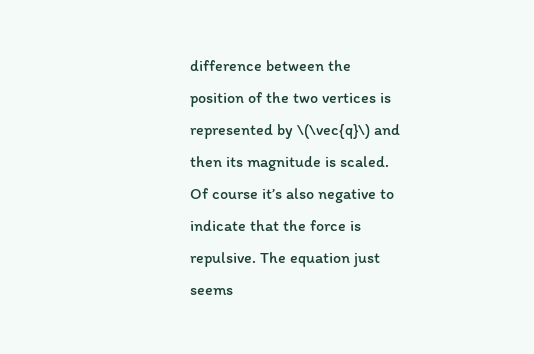difference between the position of the two vertices is represented by \(\vec{q}\) and then its magnitude is scaled. Of course it’s also negative to indicate that the force is repulsive. The equation just seems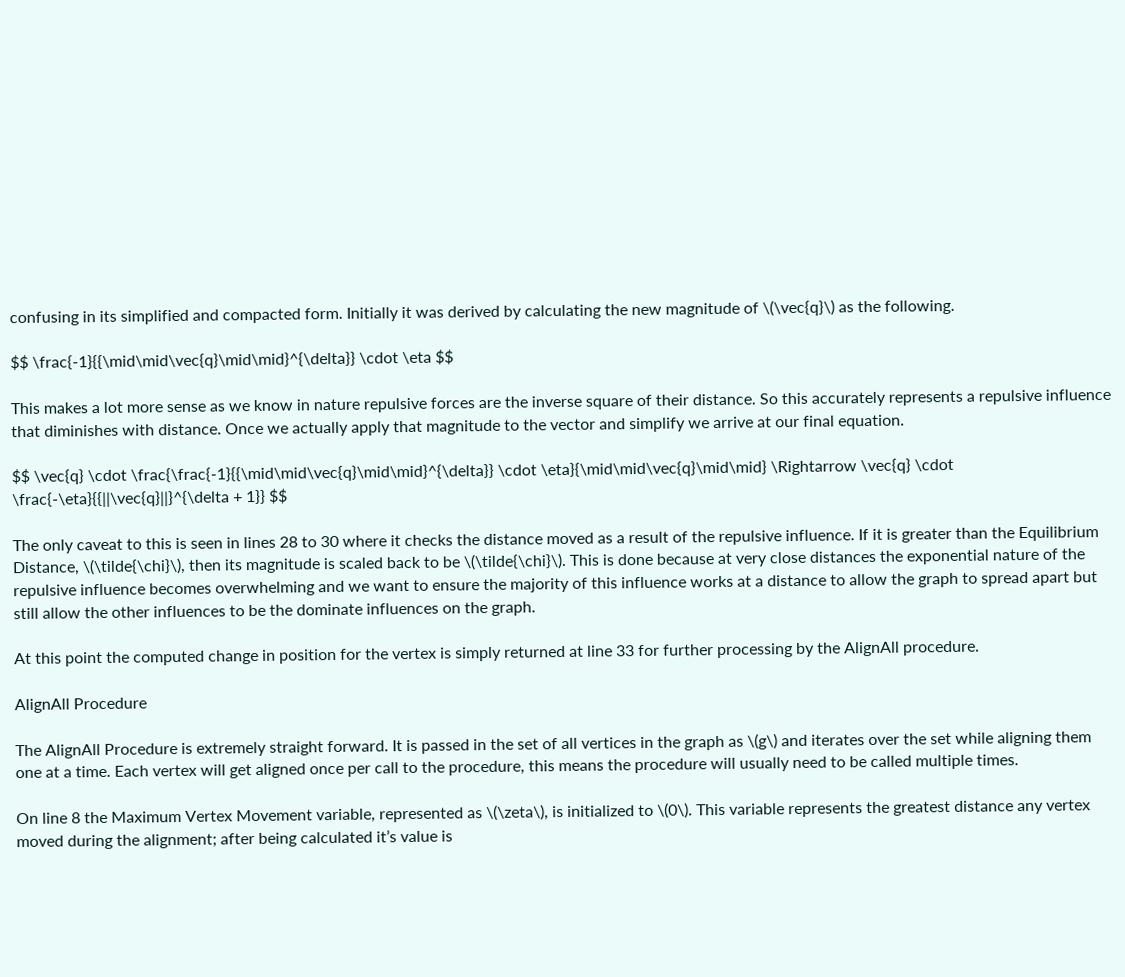confusing in its simplified and compacted form. Initially it was derived by calculating the new magnitude of \(\vec{q}\) as the following.

$$ \frac{-1}{{\mid\mid\vec{q}\mid\mid}^{\delta}} \cdot \eta $$

This makes a lot more sense as we know in nature repulsive forces are the inverse square of their distance. So this accurately represents a repulsive influence that diminishes with distance. Once we actually apply that magnitude to the vector and simplify we arrive at our final equation.

$$ \vec{q} \cdot \frac{\frac{-1}{{\mid\mid\vec{q}\mid\mid}^{\delta}} \cdot \eta}{\mid\mid\vec{q}\mid\mid} \Rightarrow \vec{q} \cdot \frac{-\eta}{{||\vec{q}||}^{\delta + 1}} $$

The only caveat to this is seen in lines 28 to 30 where it checks the distance moved as a result of the repulsive influence. If it is greater than the Equilibrium Distance, \(\tilde{\chi}\), then its magnitude is scaled back to be \(\tilde{\chi}\). This is done because at very close distances the exponential nature of the repulsive influence becomes overwhelming and we want to ensure the majority of this influence works at a distance to allow the graph to spread apart but still allow the other influences to be the dominate influences on the graph.

At this point the computed change in position for the vertex is simply returned at line 33 for further processing by the AlignAll procedure.

AlignAll Procedure

The AlignAll Procedure is extremely straight forward. It is passed in the set of all vertices in the graph as \(g\) and iterates over the set while aligning them one at a time. Each vertex will get aligned once per call to the procedure, this means the procedure will usually need to be called multiple times.

On line 8 the Maximum Vertex Movement variable, represented as \(\zeta\), is initialized to \(0\). This variable represents the greatest distance any vertex moved during the alignment; after being calculated it’s value is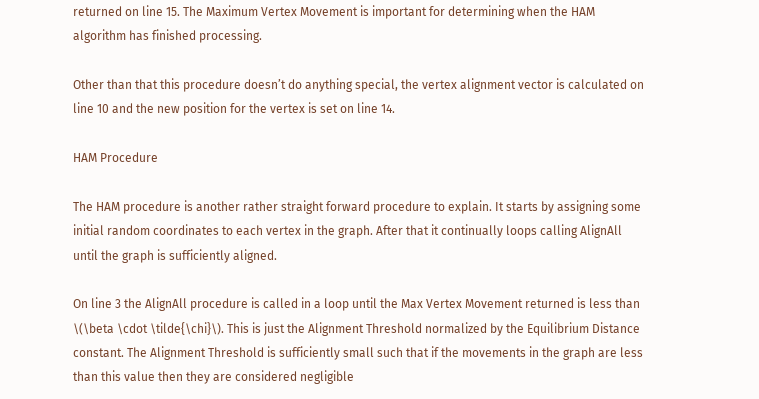returned on line 15. The Maximum Vertex Movement is important for determining when the HAM algorithm has finished processing.

Other than that this procedure doesn’t do anything special, the vertex alignment vector is calculated on line 10 and the new position for the vertex is set on line 14.

HAM Procedure

The HAM procedure is another rather straight forward procedure to explain. It starts by assigning some initial random coordinates to each vertex in the graph. After that it continually loops calling AlignAll until the graph is sufficiently aligned.

On line 3 the AlignAll procedure is called in a loop until the Max Vertex Movement returned is less than \(\beta \cdot \tilde{\chi}\). This is just the Alignment Threshold normalized by the Equilibrium Distance constant. The Alignment Threshold is sufficiently small such that if the movements in the graph are less than this value then they are considered negligible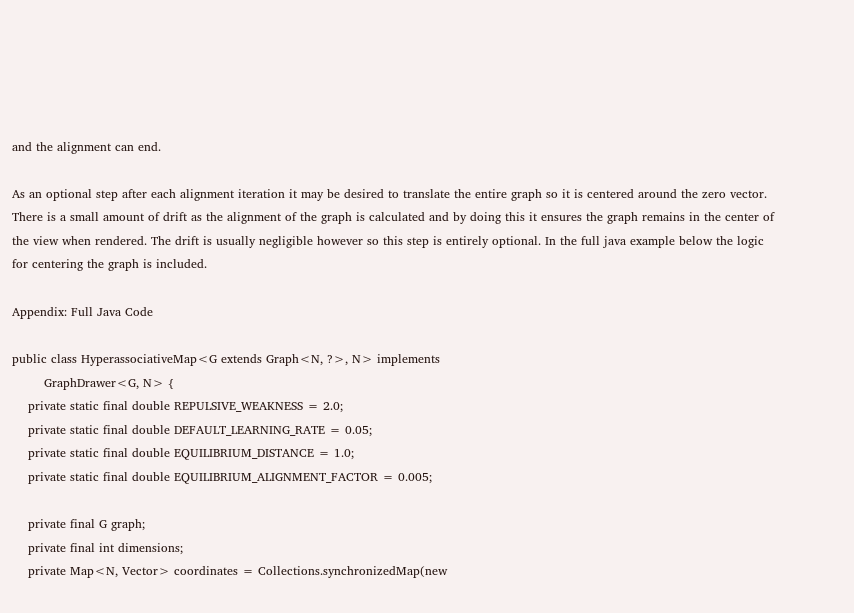and the alignment can end.

As an optional step after each alignment iteration it may be desired to translate the entire graph so it is centered around the zero vector. There is a small amount of drift as the alignment of the graph is calculated and by doing this it ensures the graph remains in the center of the view when rendered. The drift is usually negligible however so this step is entirely optional. In the full java example below the logic for centering the graph is included.

Appendix: Full Java Code

public class HyperassociativeMap<G extends Graph<N, ?>, N> implements
        GraphDrawer<G, N> {
    private static final double REPULSIVE_WEAKNESS = 2.0;
    private static final double DEFAULT_LEARNING_RATE = 0.05;
    private static final double EQUILIBRIUM_DISTANCE = 1.0;
    private static final double EQUILIBRIUM_ALIGNMENT_FACTOR = 0.005;

    private final G graph;
    private final int dimensions;
    private Map<N, Vector> coordinates = Collections.synchronizedMap(new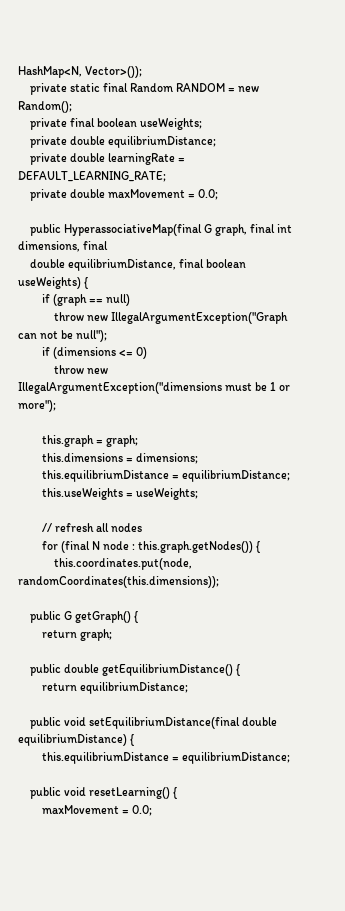HashMap<N, Vector>());
    private static final Random RANDOM = new Random();
    private final boolean useWeights;
    private double equilibriumDistance;
    private double learningRate = DEFAULT_LEARNING_RATE;
    private double maxMovement = 0.0;

    public HyperassociativeMap(final G graph, final int dimensions, final
    double equilibriumDistance, final boolean useWeights) {
        if (graph == null)
            throw new IllegalArgumentException("Graph can not be null");
        if (dimensions <= 0)
            throw new IllegalArgumentException("dimensions must be 1 or more");

        this.graph = graph;
        this.dimensions = dimensions;
        this.equilibriumDistance = equilibriumDistance;
        this.useWeights = useWeights;

        // refresh all nodes
        for (final N node : this.graph.getNodes()) {
            this.coordinates.put(node, randomCoordinates(this.dimensions));

    public G getGraph() {
        return graph;

    public double getEquilibriumDistance() {
        return equilibriumDistance;

    public void setEquilibriumDistance(final double equilibriumDistance) {
        this.equilibriumDistance = equilibriumDistance;

    public void resetLearning() {
        maxMovement = 0.0;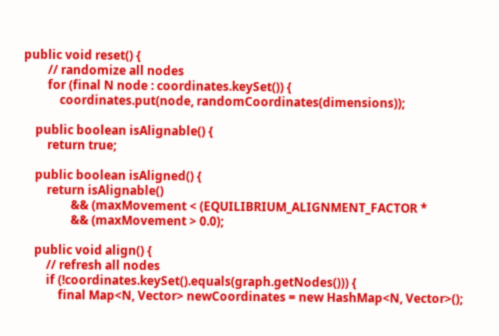public void reset() {
        // randomize all nodes
        for (final N node : coordinates.keySet()) {
            coordinates.put(node, randomCoordinates(dimensions));

    public boolean isAlignable() {
        return true;

    public boolean isAligned() {
        return isAlignable()
                && (maxMovement < (EQUILIBRIUM_ALIGNMENT_FACTOR *
                && (maxMovement > 0.0);

    public void align() {
        // refresh all nodes
        if (!coordinates.keySet().equals(graph.getNodes())) {
            final Map<N, Vector> newCoordinates = new HashMap<N, Vector>();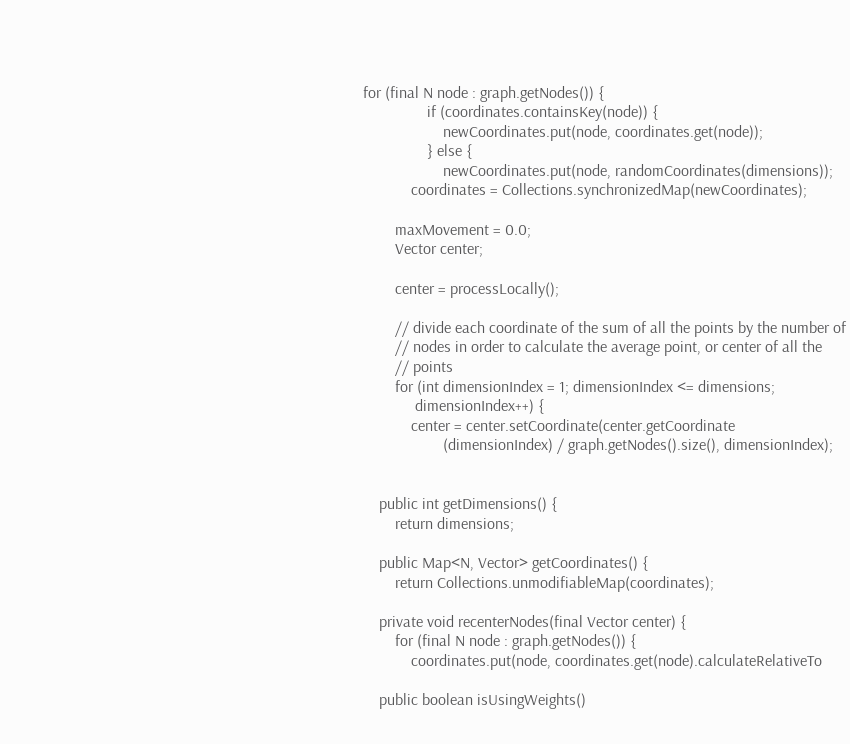for (final N node : graph.getNodes()) {
                if (coordinates.containsKey(node)) {
                    newCoordinates.put(node, coordinates.get(node));
                } else {
                    newCoordinates.put(node, randomCoordinates(dimensions));
            coordinates = Collections.synchronizedMap(newCoordinates);

        maxMovement = 0.0;
        Vector center;

        center = processLocally();

        // divide each coordinate of the sum of all the points by the number of
        // nodes in order to calculate the average point, or center of all the
        // points
        for (int dimensionIndex = 1; dimensionIndex <= dimensions;
             dimensionIndex++) {
            center = center.setCoordinate(center.getCoordinate
                    (dimensionIndex) / graph.getNodes().size(), dimensionIndex);


    public int getDimensions() {
        return dimensions;

    public Map<N, Vector> getCoordinates() {
        return Collections.unmodifiableMap(coordinates);

    private void recenterNodes(final Vector center) {
        for (final N node : graph.getNodes()) {
            coordinates.put(node, coordinates.get(node).calculateRelativeTo

    public boolean isUsingWeights()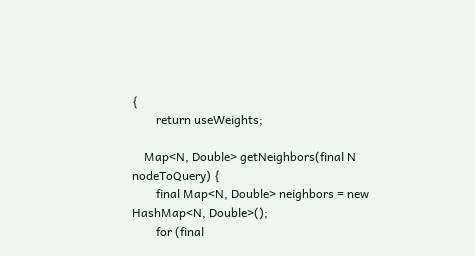{
        return useWeights;

    Map<N, Double> getNeighbors(final N nodeToQuery) {
        final Map<N, Double> neighbors = new HashMap<N, Double>();
        for (final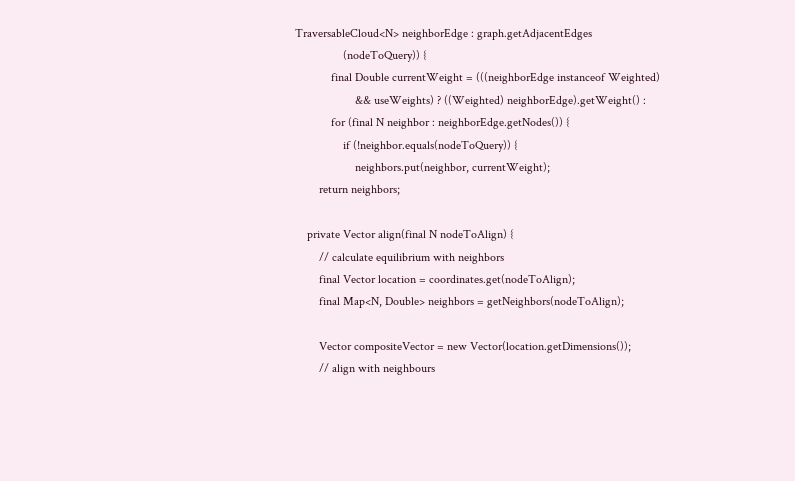TraversableCloud<N> neighborEdge : graph.getAdjacentEdges
                (nodeToQuery)) {
            final Double currentWeight = (((neighborEdge instanceof Weighted)
                    && useWeights) ? ((Weighted) neighborEdge).getWeight() :
            for (final N neighbor : neighborEdge.getNodes()) {
                if (!neighbor.equals(nodeToQuery)) {
                    neighbors.put(neighbor, currentWeight);
        return neighbors;

    private Vector align(final N nodeToAlign) {
        // calculate equilibrium with neighbors
        final Vector location = coordinates.get(nodeToAlign);
        final Map<N, Double> neighbors = getNeighbors(nodeToAlign);

        Vector compositeVector = new Vector(location.getDimensions());
        // align with neighbours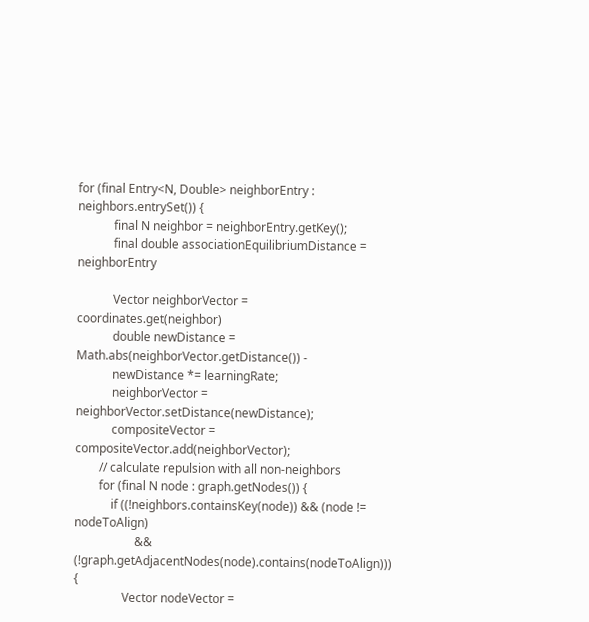for (final Entry<N, Double> neighborEntry : neighbors.entrySet()) {
            final N neighbor = neighborEntry.getKey();
            final double associationEquilibriumDistance = neighborEntry

            Vector neighborVector = coordinates.get(neighbor)
            double newDistance = Math.abs(neighborVector.getDistance()) -
            newDistance *= learningRate;
            neighborVector = neighborVector.setDistance(newDistance);
            compositeVector = compositeVector.add(neighborVector);
        // calculate repulsion with all non-neighbors
        for (final N node : graph.getNodes()) {
            if ((!neighbors.containsKey(node)) && (node != nodeToAlign)
                    && (!graph.getAdjacentNodes(node).contains(nodeToAlign))) {
                Vector nodeVector =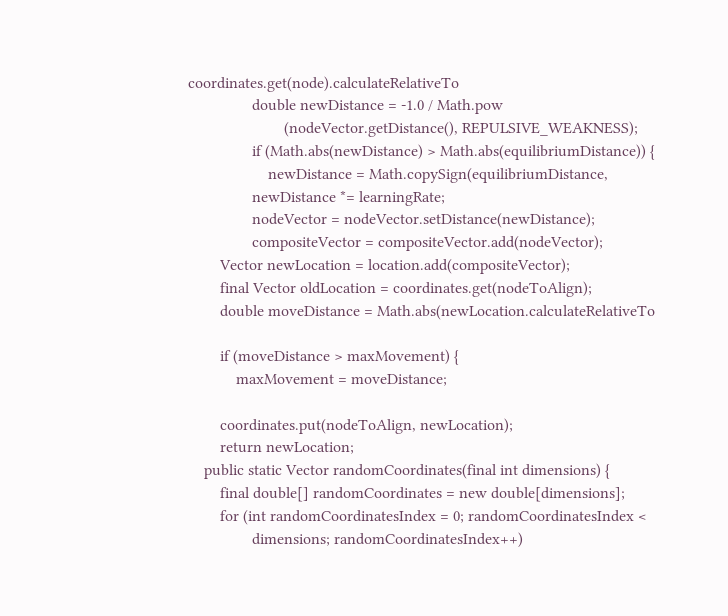coordinates.get(node).calculateRelativeTo
                double newDistance = -1.0 / Math.pow
                        (nodeVector.getDistance(), REPULSIVE_WEAKNESS);
                if (Math.abs(newDistance) > Math.abs(equilibriumDistance)) {
                    newDistance = Math.copySign(equilibriumDistance,
                newDistance *= learningRate;
                nodeVector = nodeVector.setDistance(newDistance);
                compositeVector = compositeVector.add(nodeVector);
        Vector newLocation = location.add(compositeVector);
        final Vector oldLocation = coordinates.get(nodeToAlign);
        double moveDistance = Math.abs(newLocation.calculateRelativeTo

        if (moveDistance > maxMovement) {
            maxMovement = moveDistance;

        coordinates.put(nodeToAlign, newLocation);
        return newLocation;
    public static Vector randomCoordinates(final int dimensions) {
        final double[] randomCoordinates = new double[dimensions];
        for (int randomCoordinatesIndex = 0; randomCoordinatesIndex <
                dimensions; randomCoordinatesIndex++)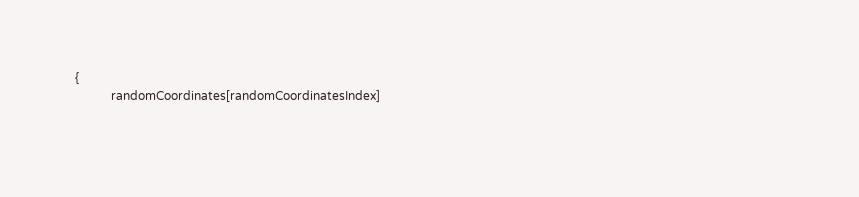{
            randomCoordinates[randomCoordinatesIndex]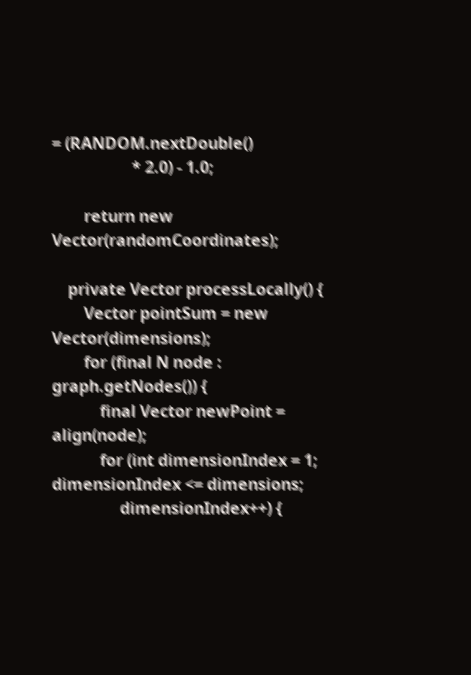= (RANDOM.nextDouble()
                    * 2.0) - 1.0;

        return new Vector(randomCoordinates);

    private Vector processLocally() {
        Vector pointSum = new Vector(dimensions);
        for (final N node : graph.getNodes()) {
            final Vector newPoint = align(node);
            for (int dimensionIndex = 1; dimensionIndex <= dimensions;
                 dimensionIndex++) {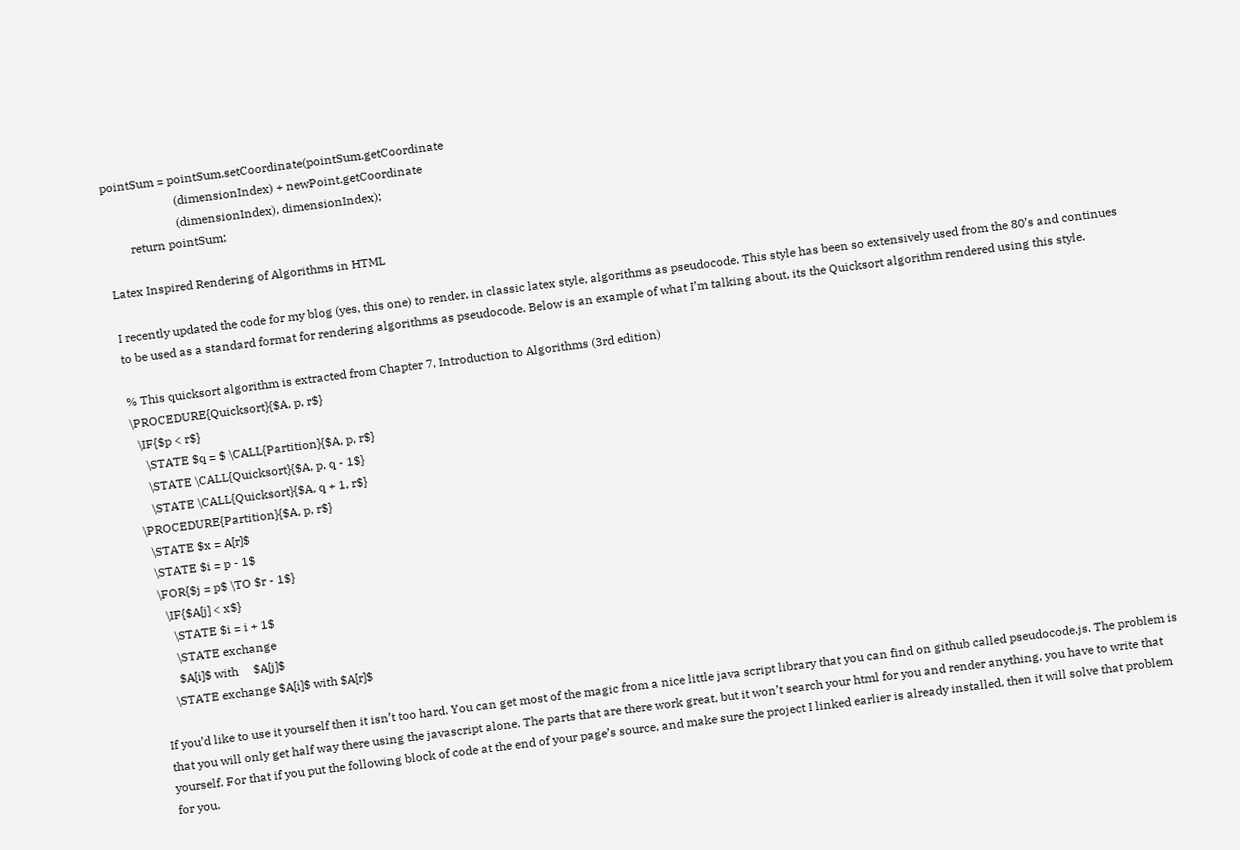pointSum = pointSum.setCoordinate(pointSum.getCoordinate
                        (dimensionIndex) + newPoint.getCoordinate
                        (dimensionIndex), dimensionIndex);
        return pointSum;

Latex Inspired Rendering of Algorithms in HTML

I recently updated the code for my blog (yes, this one) to render, in classic latex style, algorithms as pseudocode. This style has been so extensively used from the 80’s and continues to be used as a standard format for rendering algorithms as pseudocode. Below is an example of what I’m talking about, its the Quicksort algorithm rendered using this style.

% This quicksort algorithm is extracted from Chapter 7, Introduction to Algorithms (3rd edition)
\PROCEDURE{Quicksort}{$A, p, r$}
  \IF{$p < r$}
    \STATE $q = $ \CALL{Partition}{$A, p, r$}
    \STATE \CALL{Quicksort}{$A, p, q - 1$}
    \STATE \CALL{Quicksort}{$A, q + 1, r$}
\PROCEDURE{Partition}{$A, p, r$}
  \STATE $x = A[r]$
  \STATE $i = p - 1$
  \FOR{$j = p$ \TO $r - 1$}
    \IF{$A[j] < x$}
      \STATE $i = i + 1$
      \STATE exchange
      $A[i]$ with     $A[j]$
    \STATE exchange $A[i]$ with $A[r]$

If you’d like to use it yourself then it isn’t too hard. You can get most of the magic from a nice little java script library that you can find on github called pseudocode.js. The problem is that you will only get half way there using the javascript alone. The parts that are there work great, but it won’t search your html for you and render anything, you have to write that yourself. For that if you put the following block of code at the end of your page’s source, and make sure the project I linked earlier is already installed, then it will solve that problem for you.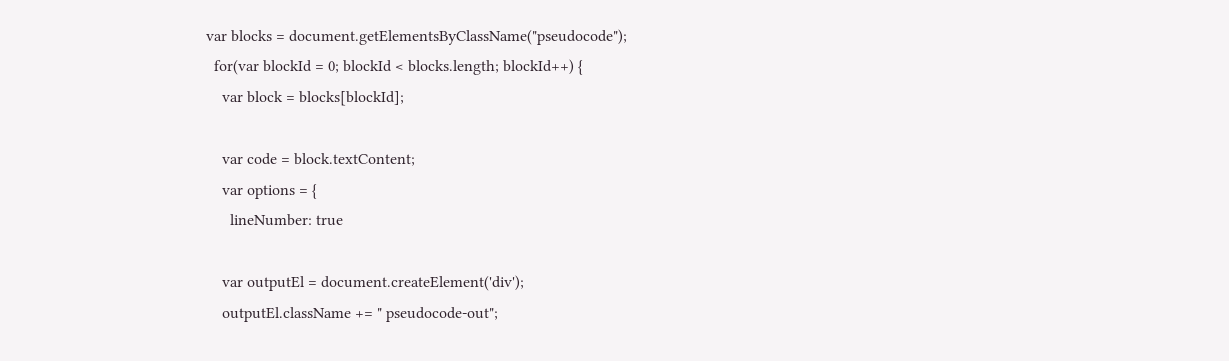var blocks = document.getElementsByClassName("pseudocode");
  for(var blockId = 0; blockId < blocks.length; blockId++) {
    var block = blocks[blockId];

    var code = block.textContent;
    var options = {
      lineNumber: true

    var outputEl = document.createElement('div');
    outputEl.className += " pseudocode-out";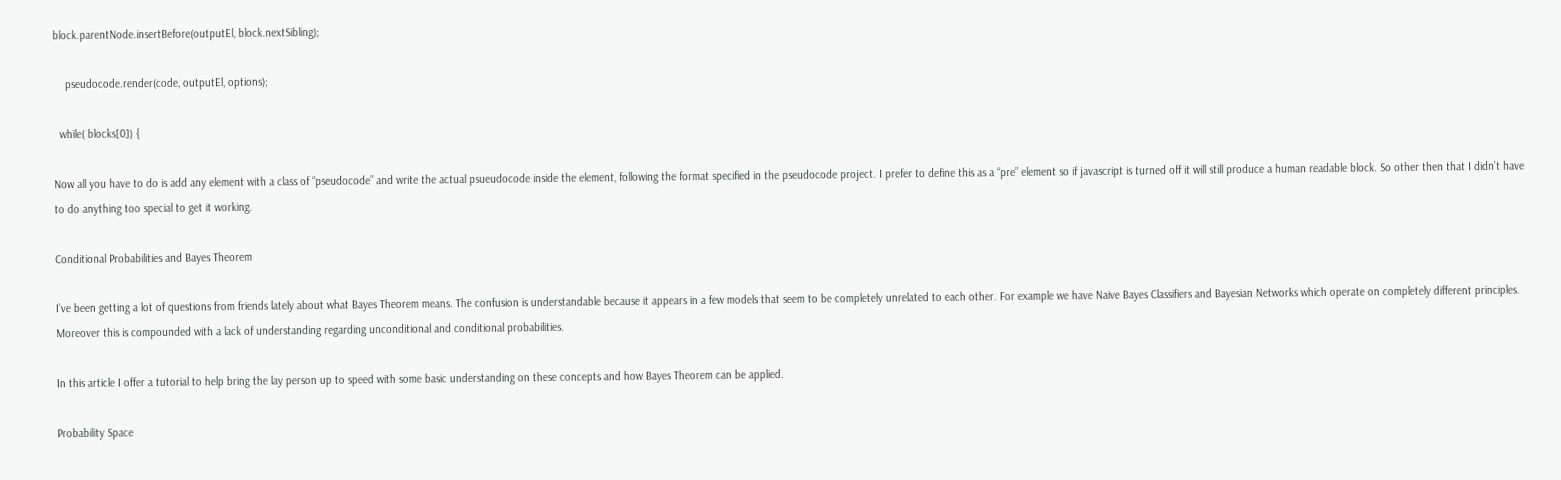block.parentNode.insertBefore(outputEl, block.nextSibling);

    pseudocode.render(code, outputEl, options);

  while( blocks[0]) {

Now all you have to do is add any element with a class of “pseudocode” and write the actual psueudocode inside the element, following the format specified in the pseudocode project. I prefer to define this as a “pre” element so if javascript is turned off it will still produce a human readable block. So other then that I didn’t have to do anything too special to get it working.

Conditional Probabilities and Bayes Theorem

I’ve been getting a lot of questions from friends lately about what Bayes Theorem means. The confusion is understandable because it appears in a few models that seem to be completely unrelated to each other. For example we have Naive Bayes Classifiers and Bayesian Networks which operate on completely different principles. Moreover this is compounded with a lack of understanding regarding unconditional and conditional probabilities.

In this article I offer a tutorial to help bring the lay person up to speed with some basic understanding on these concepts and how Bayes Theorem can be applied.

Probability Space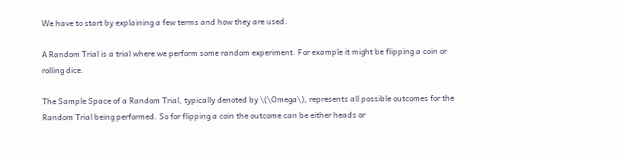We have to start by explaining a few terms and how they are used.

A Random Trial is a trial where we perform some random experiment. For example it might be flipping a coin or rolling dice.

The Sample Space of a Random Trial, typically denoted by \(\Omega\), represents all possible outcomes for the Random Trial being performed. So for flipping a coin the outcome can be either heads or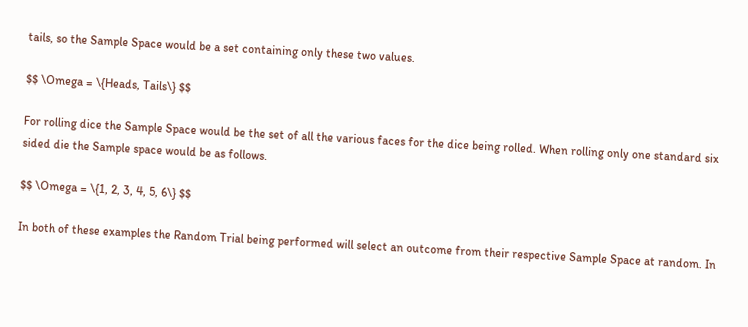tails, so the Sample Space would be a set containing only these two values.

$$ \Omega = \{Heads, Tails\} $$

For rolling dice the Sample Space would be the set of all the various faces for the dice being rolled. When rolling only one standard six sided die the Sample space would be as follows.

$$ \Omega = \{1, 2, 3, 4, 5, 6\} $$

In both of these examples the Random Trial being performed will select an outcome from their respective Sample Space at random. In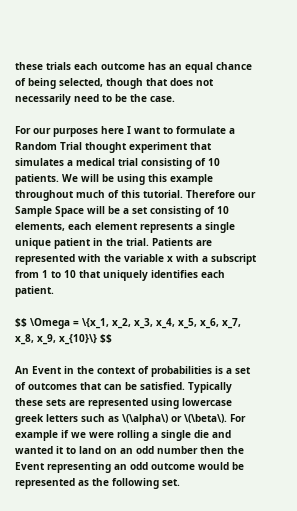these trials each outcome has an equal chance of being selected, though that does not necessarily need to be the case.

For our purposes here I want to formulate a Random Trial thought experiment that simulates a medical trial consisting of 10 patients. We will be using this example throughout much of this tutorial. Therefore our Sample Space will be a set consisting of 10 elements, each element represents a single unique patient in the trial. Patients are represented with the variable x with a subscript from 1 to 10 that uniquely identifies each patient.

$$ \Omega = \{x_1, x_2, x_3, x_4, x_5, x_6, x_7, x_8, x_9, x_{10}\} $$

An Event in the context of probabilities is a set of outcomes that can be satisfied. Typically these sets are represented using lowercase greek letters such as \(\alpha\) or \(\beta\). For example if we were rolling a single die and wanted it to land on an odd number then the Event representing an odd outcome would be represented as the following set.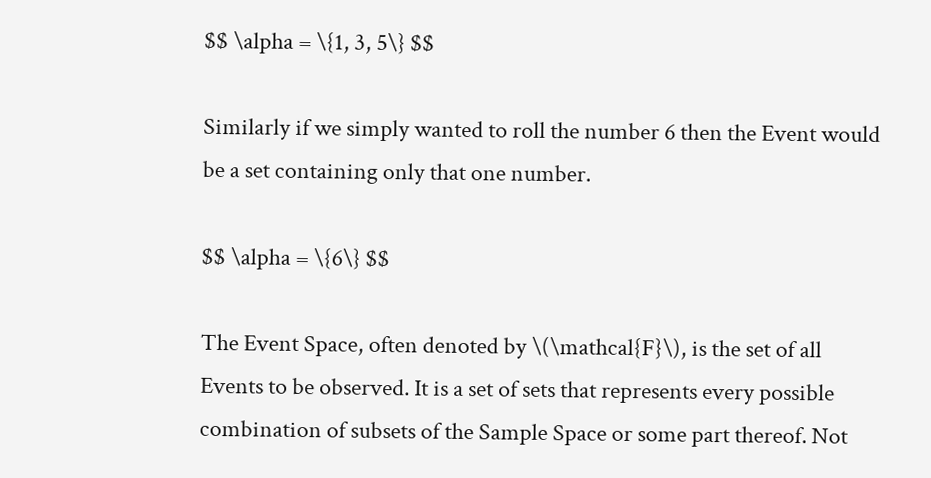$$ \alpha = \{1, 3, 5\} $$

Similarly if we simply wanted to roll the number 6 then the Event would be a set containing only that one number.

$$ \alpha = \{6\} $$

The Event Space, often denoted by \(\mathcal{F}\), is the set of all Events to be observed. It is a set of sets that represents every possible combination of subsets of the Sample Space or some part thereof. Not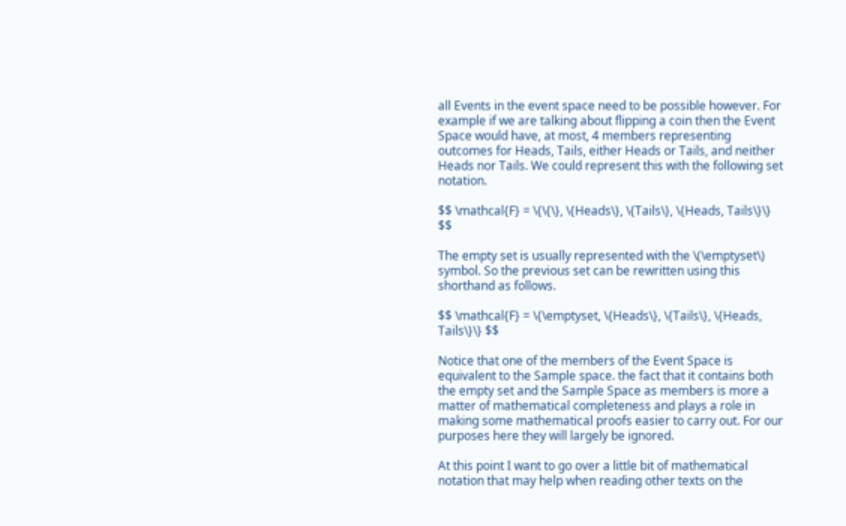all Events in the event space need to be possible however. For example if we are talking about flipping a coin then the Event Space would have, at most, 4 members representing outcomes for Heads, Tails, either Heads or Tails, and neither Heads nor Tails. We could represent this with the following set notation.

$$ \mathcal{F} = \{\{\}, \{Heads\}, \{Tails\}, \{Heads, Tails\}\} $$

The empty set is usually represented with the \(\emptyset\) symbol. So the previous set can be rewritten using this shorthand as follows.

$$ \mathcal{F} = \{\emptyset, \{Heads\}, \{Tails\}, \{Heads, Tails\}\} $$

Notice that one of the members of the Event Space is equivalent to the Sample space. the fact that it contains both the empty set and the Sample Space as members is more a matter of mathematical completeness and plays a role in making some mathematical proofs easier to carry out. For our purposes here they will largely be ignored.

At this point I want to go over a little bit of mathematical notation that may help when reading other texts on the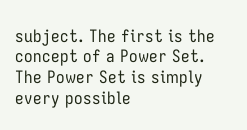subject. The first is the concept of a Power Set. The Power Set is simply every possible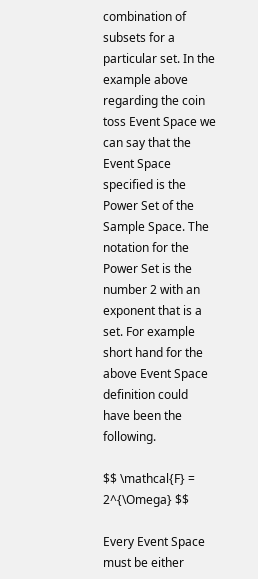combination of subsets for a particular set. In the example above regarding the coin toss Event Space we can say that the Event Space specified is the Power Set of the Sample Space. The notation for the Power Set is the number 2 with an exponent that is a set. For example short hand for the above Event Space definition could have been the following.

$$ \mathcal{F} = 2^{\Omega} $$

Every Event Space must be either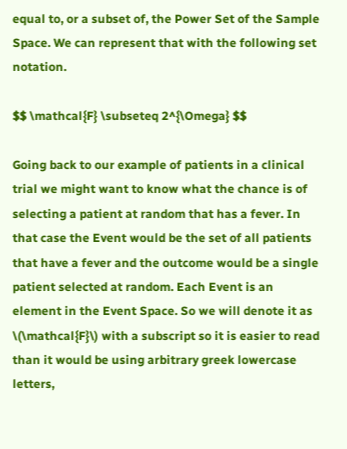equal to, or a subset of, the Power Set of the Sample Space. We can represent that with the following set notation.

$$ \mathcal{F} \subseteq 2^{\Omega} $$

Going back to our example of patients in a clinical trial we might want to know what the chance is of selecting a patient at random that has a fever. In that case the Event would be the set of all patients that have a fever and the outcome would be a single patient selected at random. Each Event is an element in the Event Space. So we will denote it as \(\mathcal{F}\) with a subscript so it is easier to read than it would be using arbitrary greek lowercase letters,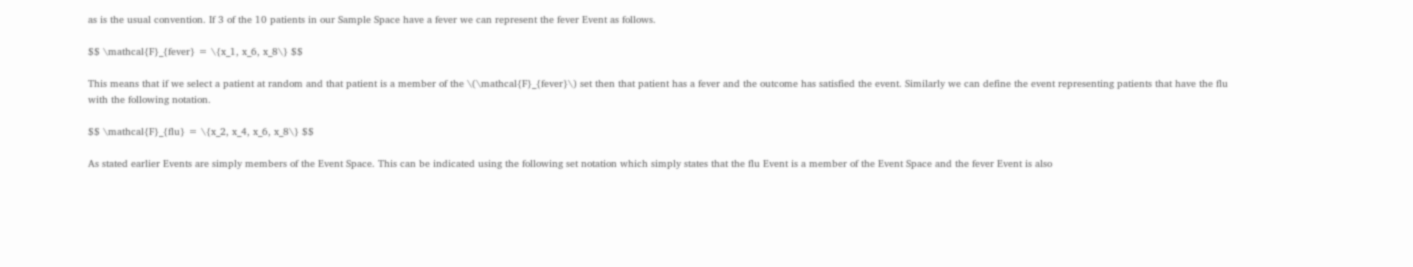as is the usual convention. If 3 of the 10 patients in our Sample Space have a fever we can represent the fever Event as follows.

$$ \mathcal{F}_{fever} = \{x_1, x_6, x_8\} $$

This means that if we select a patient at random and that patient is a member of the \(\mathcal{F}_{fever}\) set then that patient has a fever and the outcome has satisfied the event. Similarly we can define the event representing patients that have the flu with the following notation.

$$ \mathcal{F}_{flu} = \{x_2, x_4, x_6, x_8\} $$

As stated earlier Events are simply members of the Event Space. This can be indicated using the following set notation which simply states that the flu Event is a member of the Event Space and the fever Event is also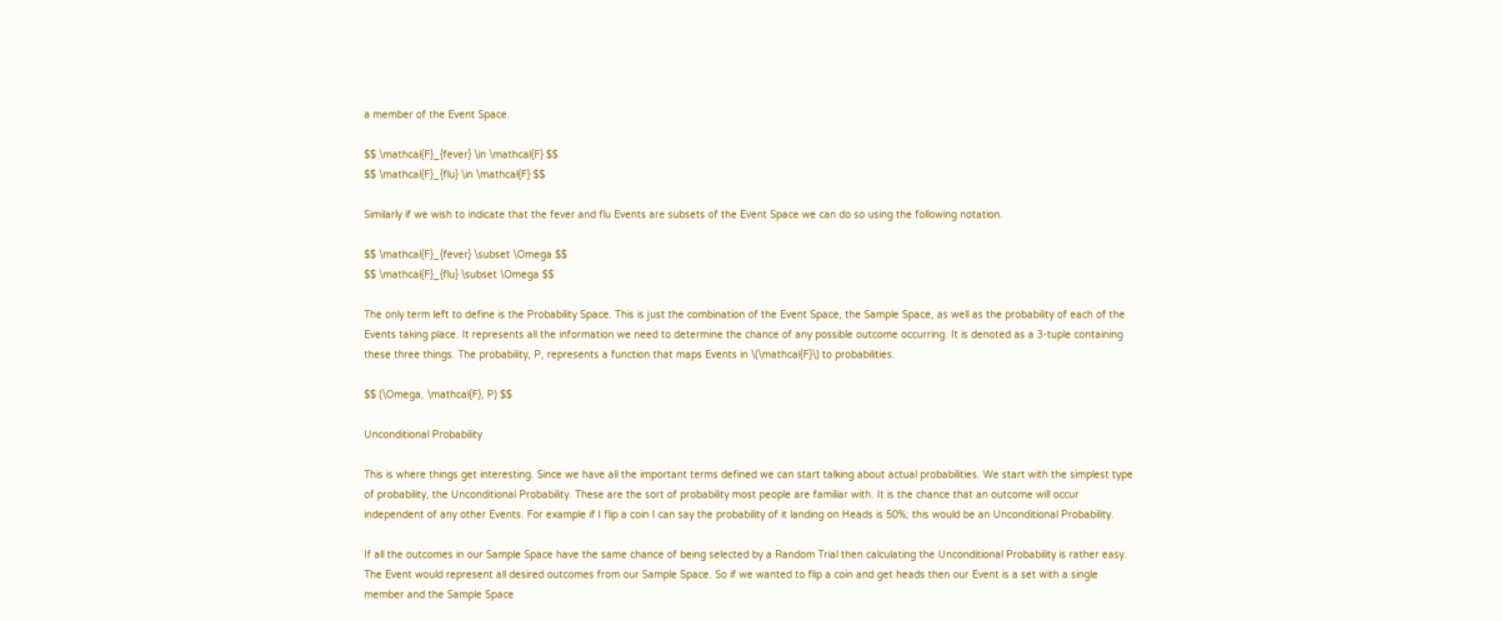a member of the Event Space.

$$ \mathcal{F}_{fever} \in \mathcal{F} $$
$$ \mathcal{F}_{flu} \in \mathcal{F} $$

Similarly if we wish to indicate that the fever and flu Events are subsets of the Event Space we can do so using the following notation.

$$ \mathcal{F}_{fever} \subset \Omega $$
$$ \mathcal{F}_{flu} \subset \Omega $$

The only term left to define is the Probability Space. This is just the combination of the Event Space, the Sample Space, as well as the probability of each of the Events taking place. It represents all the information we need to determine the chance of any possible outcome occurring. It is denoted as a 3-tuple containing these three things. The probability, P, represents a function that maps Events in \(\mathcal{F}\) to probabilities.

$$ (\Omega, \mathcal{F}, P) $$

Unconditional Probability

This is where things get interesting. Since we have all the important terms defined we can start talking about actual probabilities. We start with the simplest type of probability, the Unconditional Probability. These are the sort of probability most people are familiar with. It is the chance that an outcome will occur independent of any other Events. For example if I flip a coin I can say the probability of it landing on Heads is 50%; this would be an Unconditional Probability.

If all the outcomes in our Sample Space have the same chance of being selected by a Random Trial then calculating the Unconditional Probability is rather easy. The Event would represent all desired outcomes from our Sample Space. So if we wanted to flip a coin and get heads then our Event is a set with a single member and the Sample Space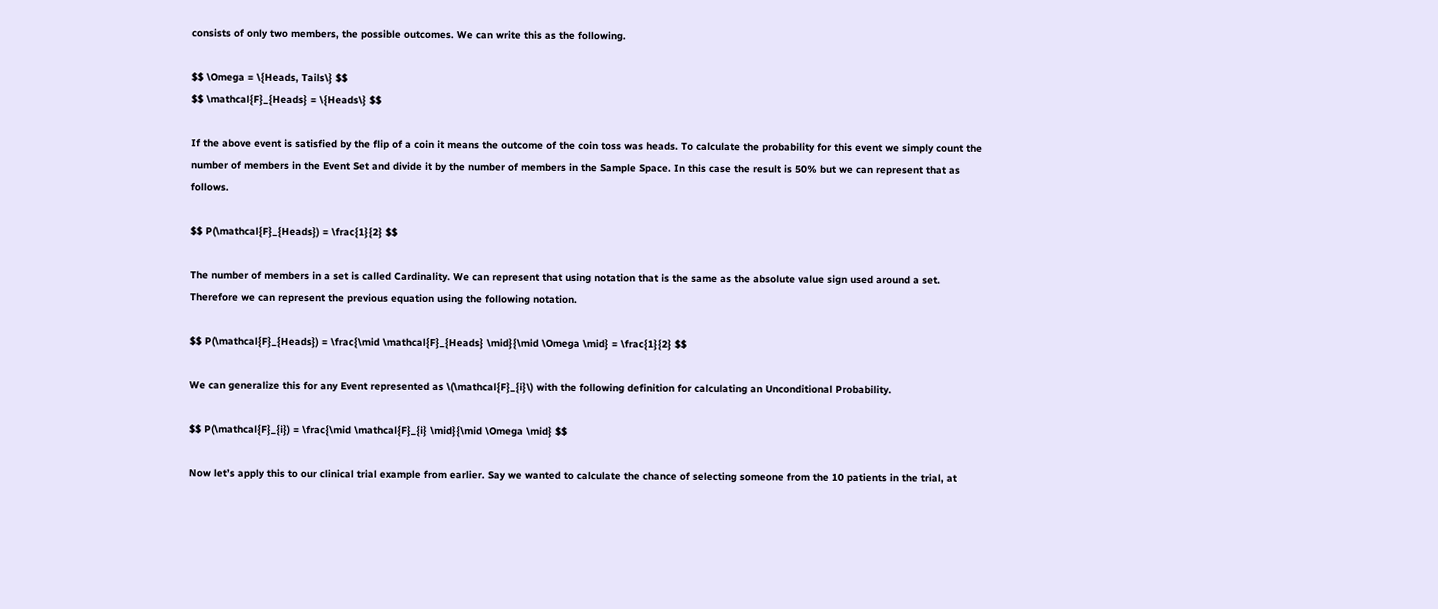consists of only two members, the possible outcomes. We can write this as the following.

$$ \Omega = \{Heads, Tails\} $$
$$ \mathcal{F}_{Heads} = \{Heads\} $$

If the above event is satisfied by the flip of a coin it means the outcome of the coin toss was heads. To calculate the probability for this event we simply count the number of members in the Event Set and divide it by the number of members in the Sample Space. In this case the result is 50% but we can represent that as follows.

$$ P(\mathcal{F}_{Heads}) = \frac{1}{2} $$

The number of members in a set is called Cardinality. We can represent that using notation that is the same as the absolute value sign used around a set. Therefore we can represent the previous equation using the following notation.

$$ P(\mathcal{F}_{Heads}) = \frac{\mid \mathcal{F}_{Heads} \mid}{\mid \Omega \mid} = \frac{1}{2} $$

We can generalize this for any Event represented as \(\mathcal{F}_{i}\) with the following definition for calculating an Unconditional Probability.

$$ P(\mathcal{F}_{i}) = \frac{\mid \mathcal{F}_{i} \mid}{\mid \Omega \mid} $$

Now let’s apply this to our clinical trial example from earlier. Say we wanted to calculate the chance of selecting someone from the 10 patients in the trial, at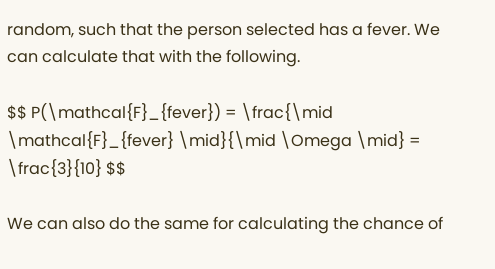random, such that the person selected has a fever. We can calculate that with the following.

$$ P(\mathcal{F}_{fever}) = \frac{\mid \mathcal{F}_{fever} \mid}{\mid \Omega \mid} = \frac{3}{10} $$

We can also do the same for calculating the chance of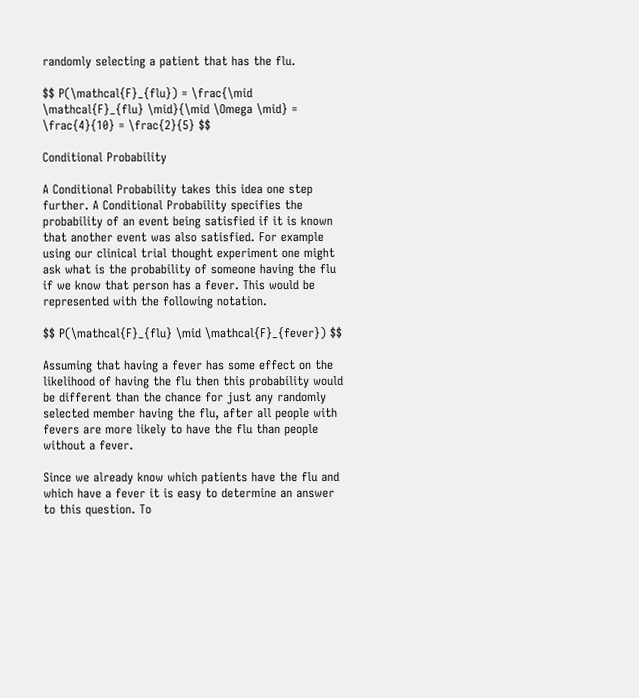randomly selecting a patient that has the flu.

$$ P(\mathcal{F}_{flu}) = \frac{\mid \mathcal{F}_{flu} \mid}{\mid \Omega \mid} = \frac{4}{10} = \frac{2}{5} $$

Conditional Probability

A Conditional Probability takes this idea one step further. A Conditional Probability specifies the probability of an event being satisfied if it is known that another event was also satisfied. For example using our clinical trial thought experiment one might ask what is the probability of someone having the flu if we know that person has a fever. This would be represented with the following notation.

$$ P(\mathcal{F}_{flu} \mid \mathcal{F}_{fever}) $$

Assuming that having a fever has some effect on the likelihood of having the flu then this probability would be different than the chance for just any randomly selected member having the flu, after all people with fevers are more likely to have the flu than people without a fever.

Since we already know which patients have the flu and which have a fever it is easy to determine an answer to this question. To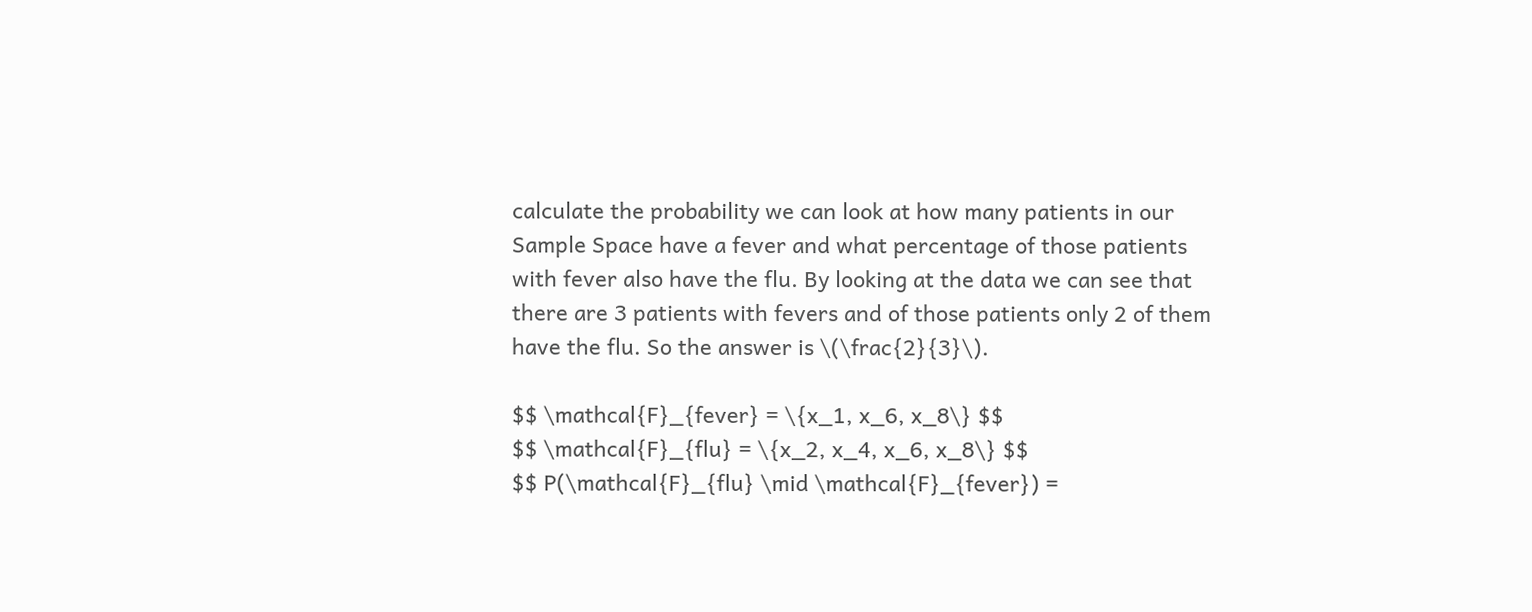calculate the probability we can look at how many patients in our Sample Space have a fever and what percentage of those patients with fever also have the flu. By looking at the data we can see that there are 3 patients with fevers and of those patients only 2 of them have the flu. So the answer is \(\frac{2}{3}\).

$$ \mathcal{F}_{fever} = \{x_1, x_6, x_8\} $$
$$ \mathcal{F}_{flu} = \{x_2, x_4, x_6, x_8\} $$
$$ P(\mathcal{F}_{flu} \mid \mathcal{F}_{fever}) =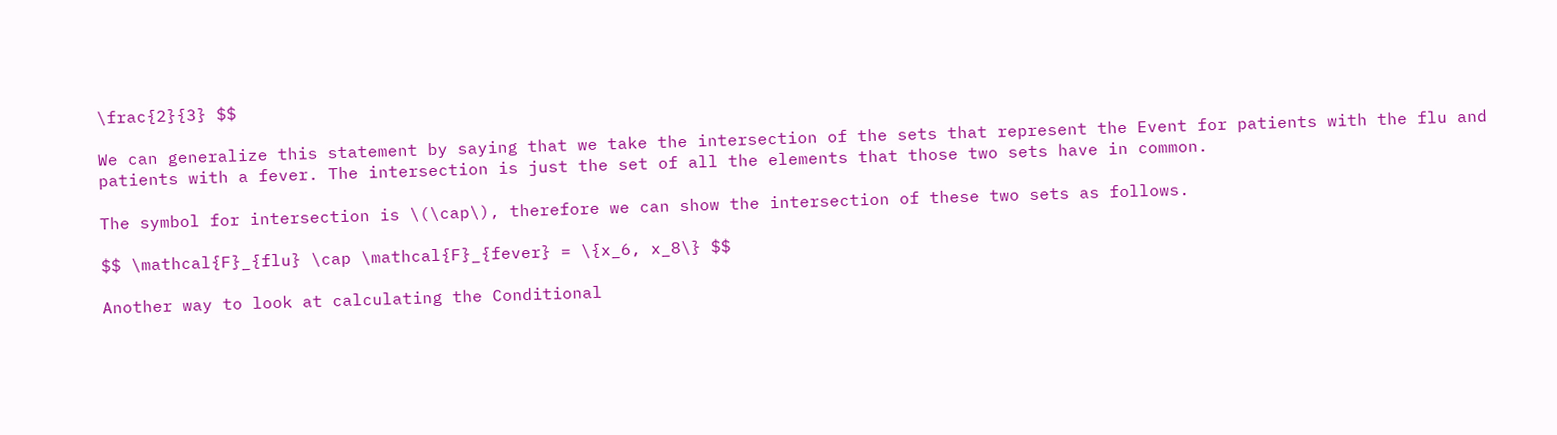\frac{2}{3} $$

We can generalize this statement by saying that we take the intersection of the sets that represent the Event for patients with the flu and patients with a fever. The intersection is just the set of all the elements that those two sets have in common.

The symbol for intersection is \(\cap\), therefore we can show the intersection of these two sets as follows.

$$ \mathcal{F}_{flu} \cap \mathcal{F}_{fever} = \{x_6, x_8\} $$

Another way to look at calculating the Conditional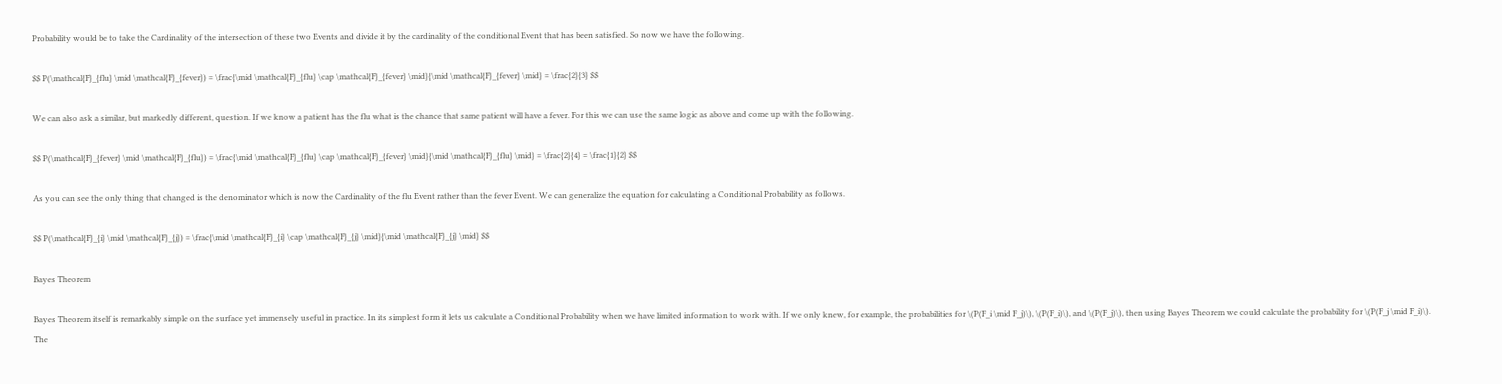Probability would be to take the Cardinality of the intersection of these two Events and divide it by the cardinality of the conditional Event that has been satisfied. So now we have the following.

$$ P(\mathcal{F}_{flu} \mid \mathcal{F}_{fever}) = \frac{\mid \mathcal{F}_{flu} \cap \mathcal{F}_{fever} \mid}{\mid \mathcal{F}_{fever} \mid} = \frac{2}{3} $$

We can also ask a similar, but markedly different, question. If we know a patient has the flu what is the chance that same patient will have a fever. For this we can use the same logic as above and come up with the following.

$$ P(\mathcal{F}_{fever} \mid \mathcal{F}_{flu}) = \frac{\mid \mathcal{F}_{flu} \cap \mathcal{F}_{fever} \mid}{\mid \mathcal{F}_{flu} \mid} = \frac{2}{4} = \frac{1}{2} $$

As you can see the only thing that changed is the denominator which is now the Cardinality of the flu Event rather than the fever Event. We can generalize the equation for calculating a Conditional Probability as follows.

$$ P(\mathcal{F}_{i} \mid \mathcal{F}_{j}) = \frac{\mid \mathcal{F}_{i} \cap \mathcal{F}_{j} \mid}{\mid \mathcal{F}_{j} \mid} $$

Bayes Theorem

Bayes Theorem itself is remarkably simple on the surface yet immensely useful in practice. In its simplest form it lets us calculate a Conditional Probability when we have limited information to work with. If we only knew, for example, the probabilities for \(P(F_i \mid F_j)\), \(P(F_i)\), and \(P(F_j)\), then using Bayes Theorem we could calculate the probability for \(P(F_j \mid F_i)\). The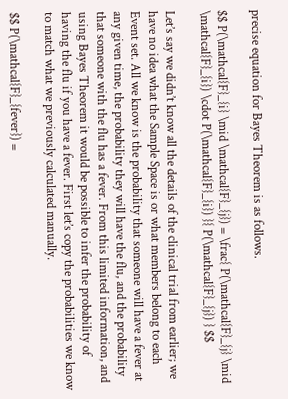precise equation for Bayes Theorem is as follows.

$$ P(\mathcal{F}_{i} \mid \mathcal{F}_{j}) = \frac{ P(\mathcal{F}_{j} \mid \mathcal{F}_{i}) \cdot P(\mathcal{F}_{i}) }{ P(\mathcal{F}_{j}) } $$

Let’s say we didn’t know all the details of the clinical trial from earlier; we have no idea what the Sample Space is or what members belong to each Event set. All we know is the probability that someone will have a fever at any given time, the probability they will have the flu, and the probability that someone with the flu has a fever. From this limited information, and using Bayes Theorem it would be possible to infer the probability of having the flu if you have a fever. First let’s copy the probabilities we know to match what we previously calculated manually.

$$ P(\mathcal{F}_{fever}) =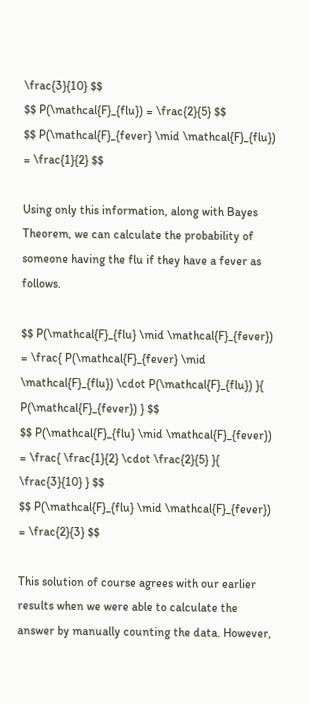\frac{3}{10} $$
$$ P(\mathcal{F}_{flu}) = \frac{2}{5} $$
$$ P(\mathcal{F}_{fever} \mid \mathcal{F}_{flu}) = \frac{1}{2} $$

Using only this information, along with Bayes Theorem, we can calculate the probability of someone having the flu if they have a fever as follows.

$$ P(\mathcal{F}_{flu} \mid \mathcal{F}_{fever}) = \frac{ P(\mathcal{F}_{fever} \mid \mathcal{F}_{flu}) \cdot P(\mathcal{F}_{flu}) }{ P(\mathcal{F}_{fever}) } $$
$$ P(\mathcal{F}_{flu} \mid \mathcal{F}_{fever}) = \frac{ \frac{1}{2} \cdot \frac{2}{5} }{ \frac{3}{10} } $$
$$ P(\mathcal{F}_{flu} \mid \mathcal{F}_{fever}) = \frac{2}{3} $$

This solution of course agrees with our earlier results when we were able to calculate the answer by manually counting the data. However,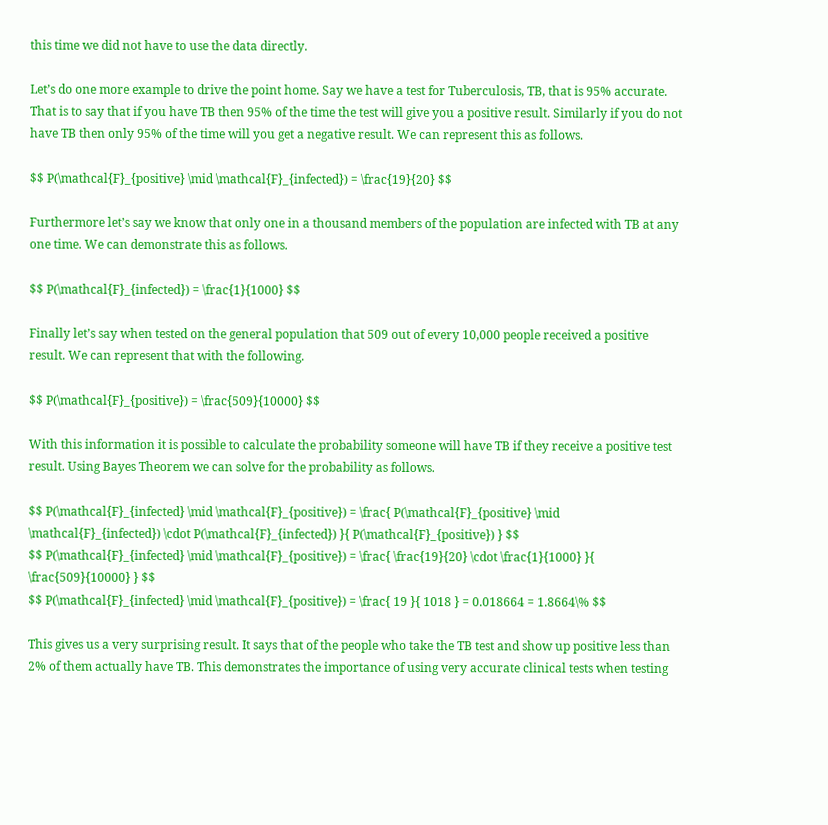this time we did not have to use the data directly.

Let’s do one more example to drive the point home. Say we have a test for Tuberculosis, TB, that is 95% accurate. That is to say that if you have TB then 95% of the time the test will give you a positive result. Similarly if you do not have TB then only 95% of the time will you get a negative result. We can represent this as follows.

$$ P(\mathcal{F}_{positive} \mid \mathcal{F}_{infected}) = \frac{19}{20} $$

Furthermore let’s say we know that only one in a thousand members of the population are infected with TB at any one time. We can demonstrate this as follows.

$$ P(\mathcal{F}_{infected}) = \frac{1}{1000} $$

Finally let’s say when tested on the general population that 509 out of every 10,000 people received a positive result. We can represent that with the following.

$$ P(\mathcal{F}_{positive}) = \frac{509}{10000} $$

With this information it is possible to calculate the probability someone will have TB if they receive a positive test result. Using Bayes Theorem we can solve for the probability as follows.

$$ P(\mathcal{F}_{infected} \mid \mathcal{F}_{positive}) = \frac{ P(\mathcal{F}_{positive} \mid \mathcal{F}_{infected}) \cdot P(\mathcal{F}_{infected}) }{ P(\mathcal{F}_{positive}) } $$
$$ P(\mathcal{F}_{infected} \mid \mathcal{F}_{positive}) = \frac{ \frac{19}{20} \cdot \frac{1}{1000} }{ \frac{509}{10000} } $$
$$ P(\mathcal{F}_{infected} \mid \mathcal{F}_{positive}) = \frac{ 19 }{ 1018 } = 0.018664 = 1.8664\% $$

This gives us a very surprising result. It says that of the people who take the TB test and show up positive less than 2% of them actually have TB. This demonstrates the importance of using very accurate clinical tests when testing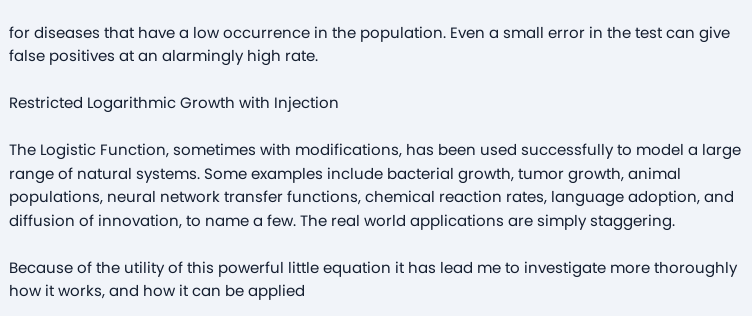for diseases that have a low occurrence in the population. Even a small error in the test can give false positives at an alarmingly high rate.

Restricted Logarithmic Growth with Injection

The Logistic Function, sometimes with modifications, has been used successfully to model a large range of natural systems. Some examples include bacterial growth, tumor growth, animal populations, neural network transfer functions, chemical reaction rates, language adoption, and diffusion of innovation, to name a few. The real world applications are simply staggering.

Because of the utility of this powerful little equation it has lead me to investigate more thoroughly how it works, and how it can be applied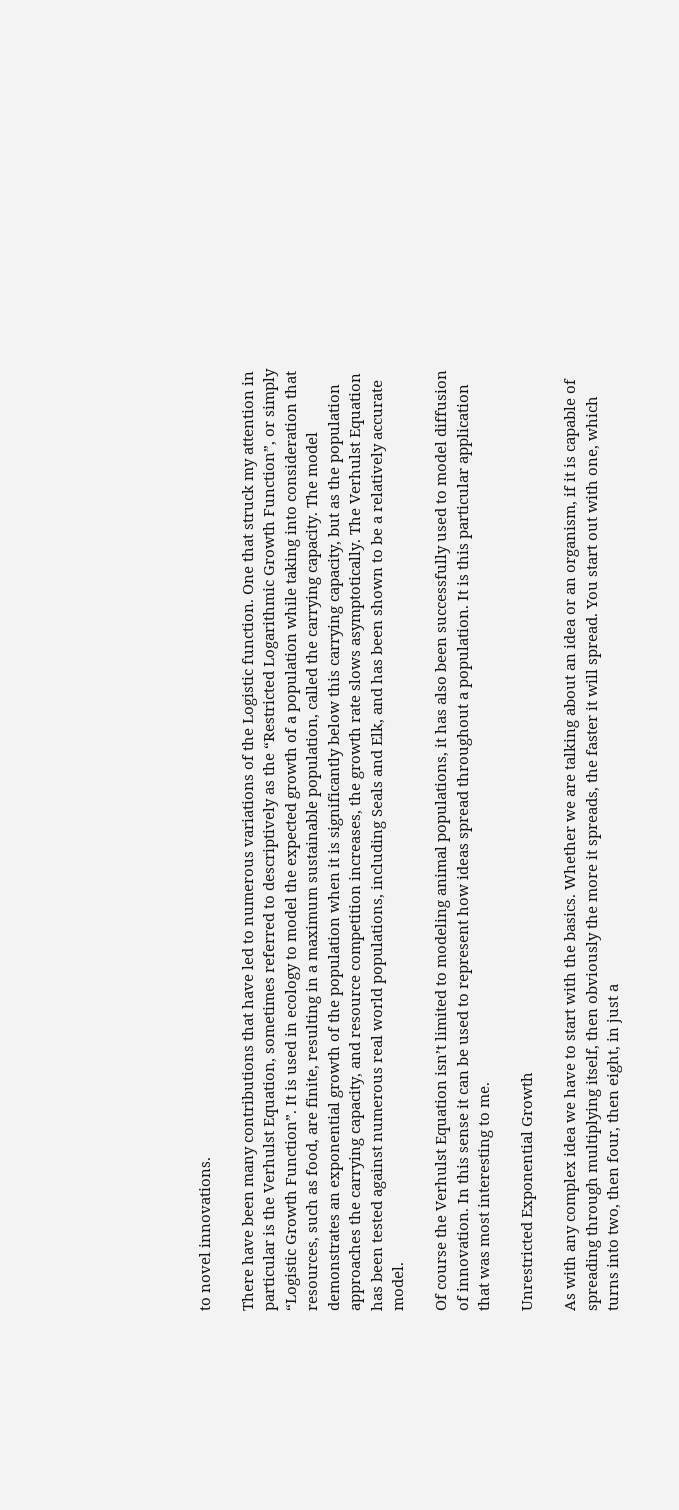to novel innovations.

There have been many contributions that have led to numerous variations of the Logistic function. One that struck my attention in particular is the Verhulst Equation, sometimes referred to descriptively as the “Restricted Logarithmic Growth Function”, or simply “Logistic Growth Function”. It is used in ecology to model the expected growth of a population while taking into consideration that resources, such as food, are finite, resulting in a maximum sustainable population, called the carrying capacity. The model demonstrates an exponential growth of the population when it is significantly below this carrying capacity, but as the population approaches the carrying capacity, and resource competition increases, the growth rate slows asymptotically. The Verhulst Equation has been tested against numerous real world populations, including Seals and Elk, and has been shown to be a relatively accurate model.

Of course the Verhulst Equation isn’t limited to modeling animal populations, it has also been successfully used to model diffusion of innovation. In this sense it can be used to represent how ideas spread throughout a population. It is this particular application that was most interesting to me.

Unrestricted Exponential Growth

As with any complex idea we have to start with the basics. Whether we are talking about an idea or an organism, if it is capable of spreading through multiplying itself, then obviously the more it spreads, the faster it will spread. You start out with one, which turns into two, then four, then eight, in just a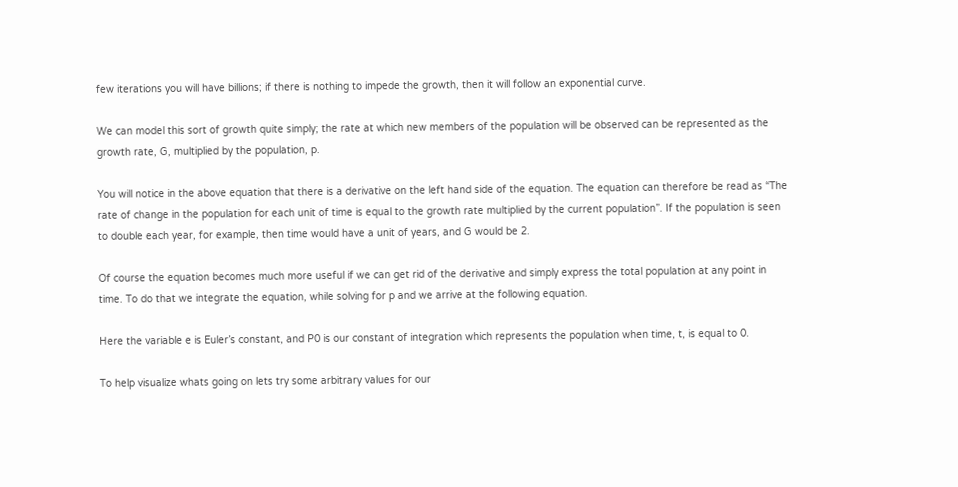few iterations you will have billions; if there is nothing to impede the growth, then it will follow an exponential curve.

We can model this sort of growth quite simply; the rate at which new members of the population will be observed can be represented as the growth rate, G, multiplied by the population, p.

You will notice in the above equation that there is a derivative on the left hand side of the equation. The equation can therefore be read as “The rate of change in the population for each unit of time is equal to the growth rate multiplied by the current population”. If the population is seen to double each year, for example, then time would have a unit of years, and G would be 2.

Of course the equation becomes much more useful if we can get rid of the derivative and simply express the total population at any point in time. To do that we integrate the equation, while solving for p and we arrive at the following equation.

Here the variable e is Euler’s constant, and P0 is our constant of integration which represents the population when time, t, is equal to 0.

To help visualize whats going on lets try some arbitrary values for our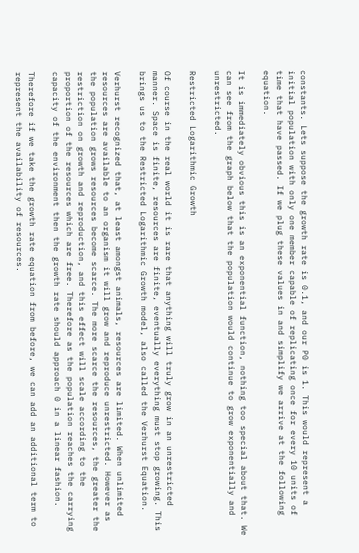constants. Lets suppose the growth rate is 0.1, and our P0 is 1. This would represent a initial population with only one member capable of replicating once for every 10 units of time that have passed. If we plug these values in and simplify we arrive at the following equation.

It is immediately obvious this is an exponential function, nothing too special about that. We can see from the graph below that the population would continue to grow exponentially and unrestricted.

Restricted Logarithmic Growth

Of course in the real world it is rare that anything will truly grow in an unrestricted manner. Space is finite, resources are finite, eventually everything must stop growing. This brings us to the Restricted Logarithmic Growth model, also called the Verhurst Equation.

Verhurst recognized that, at least amongst animals, resources are limited. When unlimited resources are available to an organism it will grow and reproduce unrestricted. However as the population grows resources become scarce. The more scarce the resources, the greater the restriction on growth and reproduction, and this effect will scale according to the proportion of the resources which are free. Therefore as the population reaches the carrying capacity of the environment then the growth rate should approach 0 in a linear fashion.

Therefore if we take the growth rate equation from before, we can add an additional term to represent the availability of resources.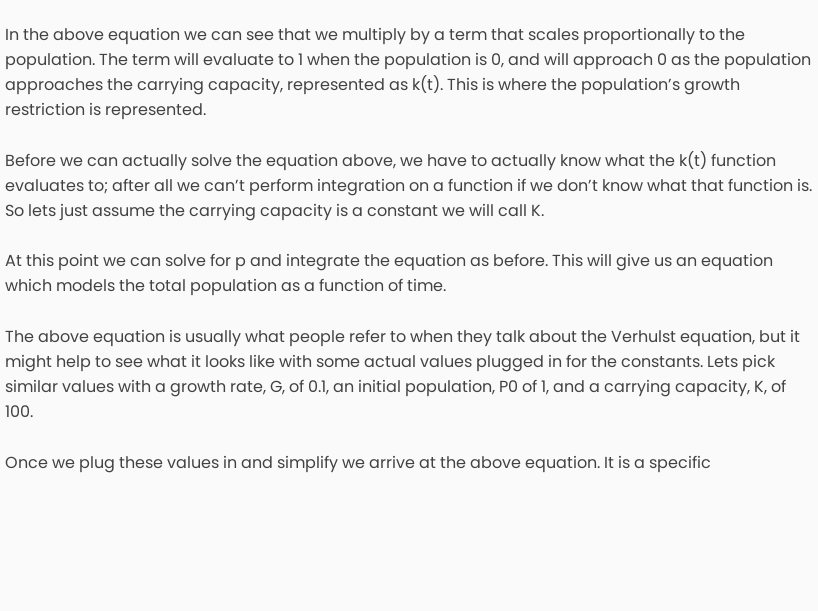In the above equation we can see that we multiply by a term that scales proportionally to the population. The term will evaluate to 1 when the population is 0, and will approach 0 as the population approaches the carrying capacity, represented as k(t). This is where the population’s growth restriction is represented.

Before we can actually solve the equation above, we have to actually know what the k(t) function evaluates to; after all we can’t perform integration on a function if we don’t know what that function is. So lets just assume the carrying capacity is a constant we will call K.

At this point we can solve for p and integrate the equation as before. This will give us an equation which models the total population as a function of time.

The above equation is usually what people refer to when they talk about the Verhulst equation, but it might help to see what it looks like with some actual values plugged in for the constants. Lets pick similar values with a growth rate, G, of 0.1, an initial population, P0 of 1, and a carrying capacity, K, of 100.

Once we plug these values in and simplify we arrive at the above equation. It is a specific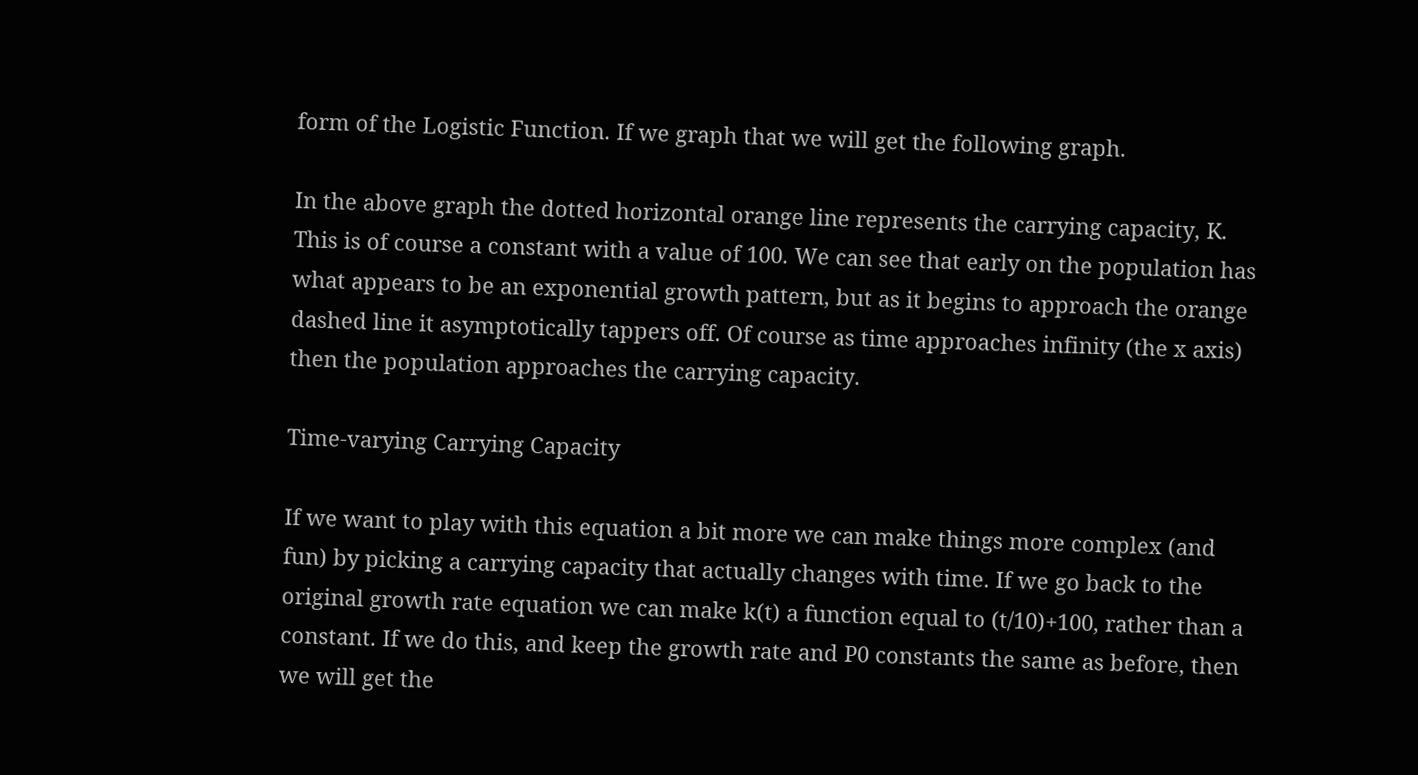form of the Logistic Function. If we graph that we will get the following graph.

In the above graph the dotted horizontal orange line represents the carrying capacity, K. This is of course a constant with a value of 100. We can see that early on the population has what appears to be an exponential growth pattern, but as it begins to approach the orange dashed line it asymptotically tappers off. Of course as time approaches infinity (the x axis) then the population approaches the carrying capacity.

Time-varying Carrying Capacity

If we want to play with this equation a bit more we can make things more complex (and fun) by picking a carrying capacity that actually changes with time. If we go back to the original growth rate equation we can make k(t) a function equal to (t/10)+100, rather than a constant. If we do this, and keep the growth rate and P0 constants the same as before, then we will get the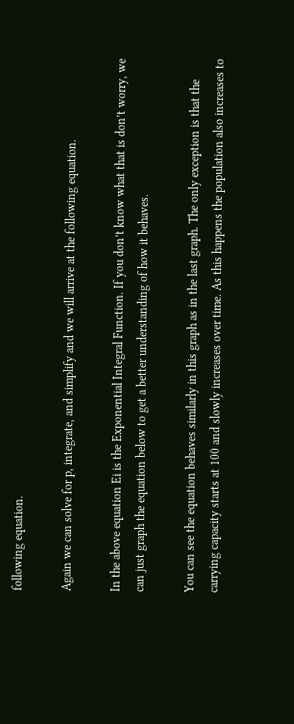following equation.

Again we can solve for p, integrate, and simplify and we will arrive at the following equation.

In the above equation Ei is the Exponential Integral Function. If you don’t know what that is don’t worry, we can just graph the equation below to get a better understanding of how it behaves.

You can see the equation behaves similarly in this graph as in the last graph. The only exception is that the carrying capacity starts at 100 and slowly increases over time. As this happens the population also increases to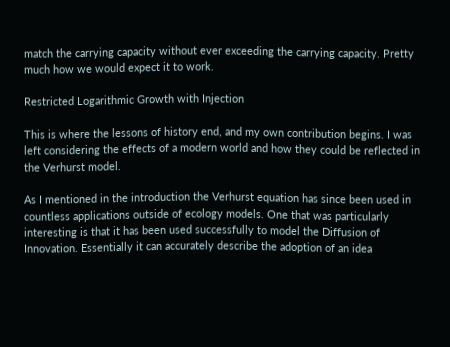match the carrying capacity without ever exceeding the carrying capacity. Pretty much how we would expect it to work.

Restricted Logarithmic Growth with Injection

This is where the lessons of history end, and my own contribution begins. I was left considering the effects of a modern world and how they could be reflected in the Verhurst model.

As I mentioned in the introduction the Verhurst equation has since been used in countless applications outside of ecology models. One that was particularly interesting is that it has been used successfully to model the Diffusion of Innovation. Essentially it can accurately describe the adoption of an idea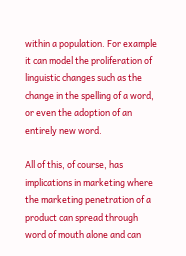within a population. For example it can model the proliferation of linguistic changes such as the change in the spelling of a word, or even the adoption of an entirely new word.

All of this, of course, has implications in marketing where the marketing penetration of a product can spread through word of mouth alone and can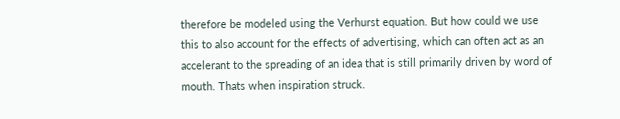therefore be modeled using the Verhurst equation. But how could we use this to also account for the effects of advertising, which can often act as an accelerant to the spreading of an idea that is still primarily driven by word of mouth. Thats when inspiration struck.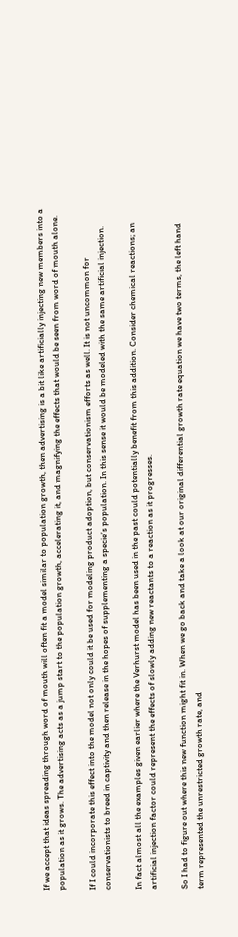If we accept that ideas spreading through word of mouth will often fit a model similar to population growth, then advertising is a bit like artificially injecting new members into a population as it grows. The advertising acts as a jump start to the population growth, accelerating it, and magnifying the effects that would be seen from word of mouth alone.

If I could incorporate this effect into the model not only could it be used for modeling product adoption, but conservationism efforts as well. It is not uncommon for conservationists to breed in captivity and then release in the hopes of supplementing a specie’s population. In this sense it would be modeled with the same artificial injection.

In fact almost all the examples given earlier where the Verhurst model has been used in the past could potentially benefit from this addition. Consider chemical reactions; an artificial injection factor could represent the effects of slowly adding new reactants to a reaction as it progresses.

So I had to figure out where this new function might fit in. When we go back and take a look at our original differential growth rate equation we have two terms, the left hand term represented the unrestricted growth rate, and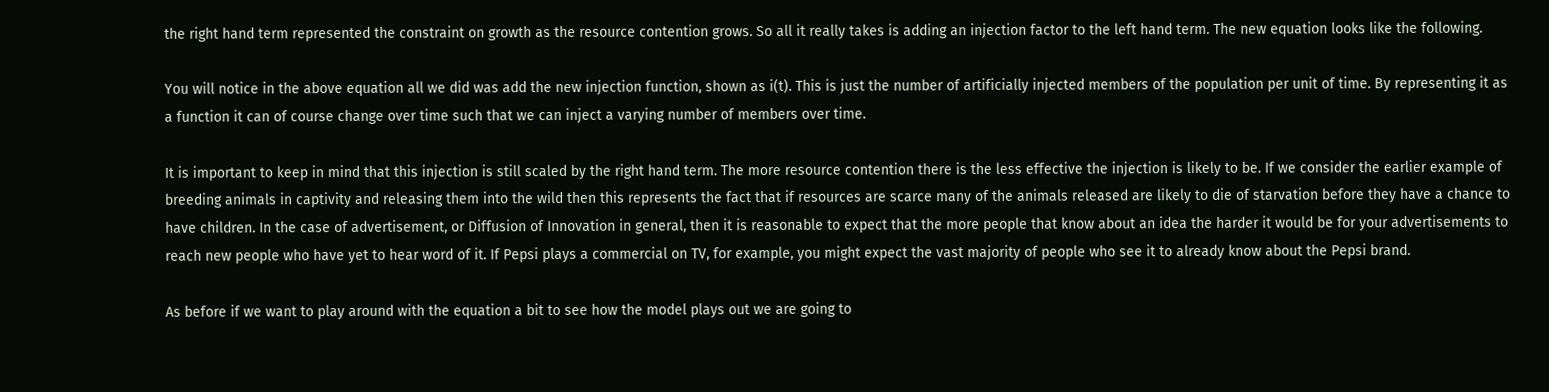the right hand term represented the constraint on growth as the resource contention grows. So all it really takes is adding an injection factor to the left hand term. The new equation looks like the following.

You will notice in the above equation all we did was add the new injection function, shown as i(t). This is just the number of artificially injected members of the population per unit of time. By representing it as a function it can of course change over time such that we can inject a varying number of members over time.

It is important to keep in mind that this injection is still scaled by the right hand term. The more resource contention there is the less effective the injection is likely to be. If we consider the earlier example of breeding animals in captivity and releasing them into the wild then this represents the fact that if resources are scarce many of the animals released are likely to die of starvation before they have a chance to have children. In the case of advertisement, or Diffusion of Innovation in general, then it is reasonable to expect that the more people that know about an idea the harder it would be for your advertisements to reach new people who have yet to hear word of it. If Pepsi plays a commercial on TV, for example, you might expect the vast majority of people who see it to already know about the Pepsi brand.

As before if we want to play around with the equation a bit to see how the model plays out we are going to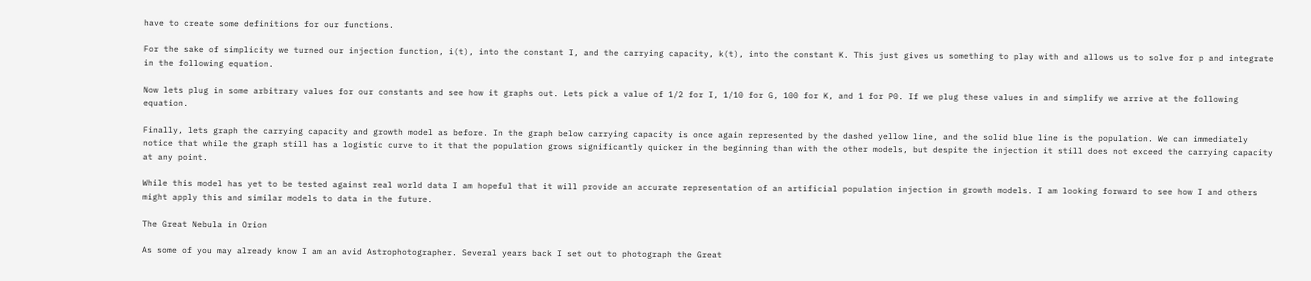have to create some definitions for our functions.

For the sake of simplicity we turned our injection function, i(t), into the constant I, and the carrying capacity, k(t), into the constant K. This just gives us something to play with and allows us to solve for p and integrate in the following equation.

Now lets plug in some arbitrary values for our constants and see how it graphs out. Lets pick a value of 1/2 for I, 1/10 for G, 100 for K, and 1 for P0. If we plug these values in and simplify we arrive at the following equation.

Finally, lets graph the carrying capacity and growth model as before. In the graph below carrying capacity is once again represented by the dashed yellow line, and the solid blue line is the population. We can immediately notice that while the graph still has a logistic curve to it that the population grows significantly quicker in the beginning than with the other models, but despite the injection it still does not exceed the carrying capacity at any point.

While this model has yet to be tested against real world data I am hopeful that it will provide an accurate representation of an artificial population injection in growth models. I am looking forward to see how I and others might apply this and similar models to data in the future.

The Great Nebula in Orion

As some of you may already know I am an avid Astrophotographer. Several years back I set out to photograph the Great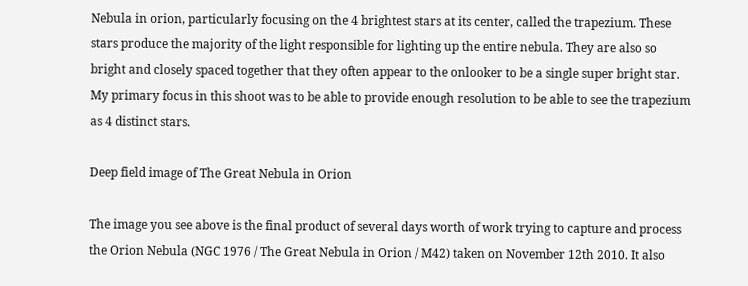Nebula in orion, particularly focusing on the 4 brightest stars at its center, called the trapezium. These stars produce the majority of the light responsible for lighting up the entire nebula. They are also so bright and closely spaced together that they often appear to the onlooker to be a single super bright star. My primary focus in this shoot was to be able to provide enough resolution to be able to see the trapezium as 4 distinct stars.

Deep field image of The Great Nebula in Orion

The image you see above is the final product of several days worth of work trying to capture and process the Orion Nebula (NGC 1976 / The Great Nebula in Orion / M42) taken on November 12th 2010. It also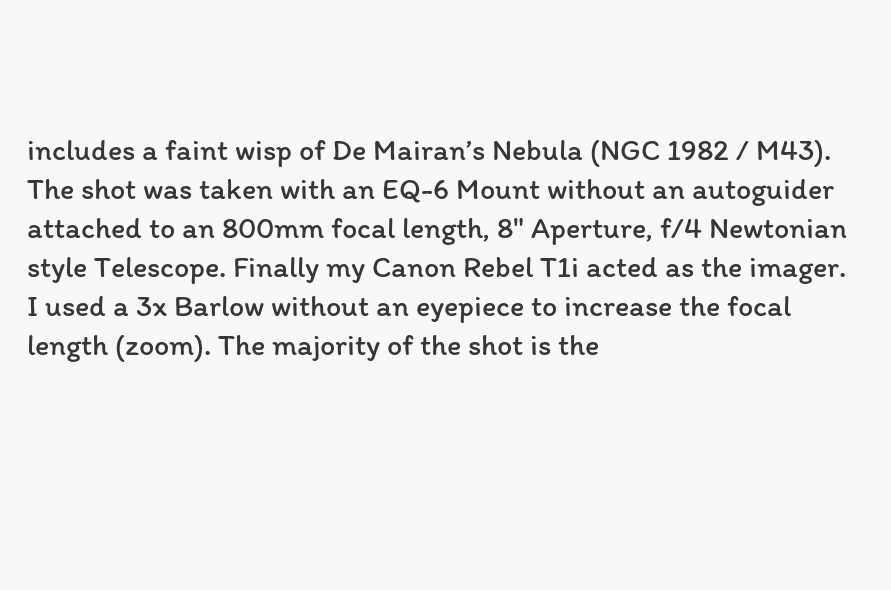includes a faint wisp of De Mairan’s Nebula (NGC 1982 / M43). The shot was taken with an EQ-6 Mount without an autoguider attached to an 800mm focal length, 8" Aperture, f/4 Newtonian style Telescope. Finally my Canon Rebel T1i acted as the imager. I used a 3x Barlow without an eyepiece to increase the focal length (zoom). The majority of the shot is the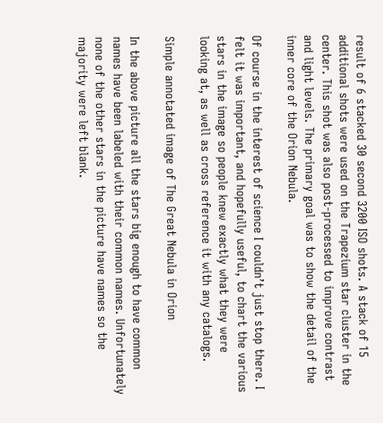result of 6 stacked 30 second 3200 ISO shots. A stack of 15 additional shots were used on the Trapezium star cluster in the center. This shot was also post-processed to improve contrast and light levels. The primary goal was to show the detail of the inner core of the Orion Nebula.

Of course in the interest of science I couldn’t just stop there. I felt it was important, and hopefully useful, to chart the various stars in the image so people knew exactly what they were looking at, as well as cross reference it with any catalogs.

Simple annotated image of The Great Nebula in Orion

In the above picture all the stars big enough to have common names have been labeled with their common names. Unfortunately none of the other stars in the picture have names so the majority were left blank.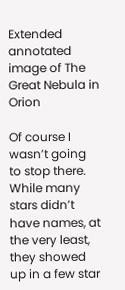Extended annotated image of The Great Nebula in Orion

Of course I wasn’t going to stop there. While many stars didn’t have names, at the very least, they showed up in a few star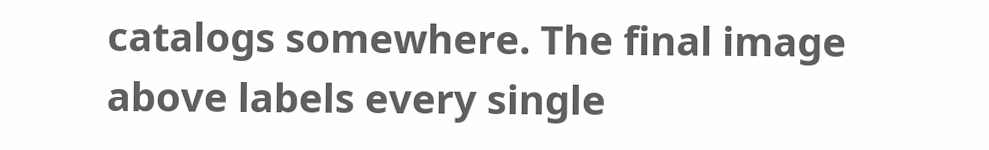catalogs somewhere. The final image above labels every single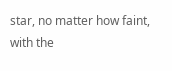star, no matter how faint, with the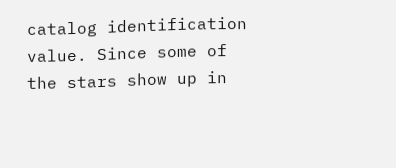catalog identification value. Since some of the stars show up in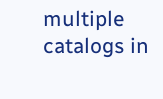multiple catalogs in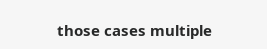those cases multiple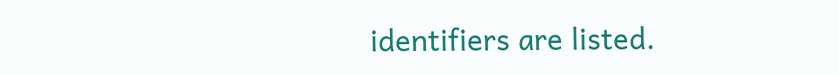identifiers are listed.